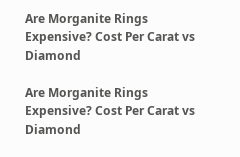Are Morganite Rings Expensive? Cost Per Carat vs Diamond

Are Morganite Rings Expensive? Cost Per Carat vs Diamond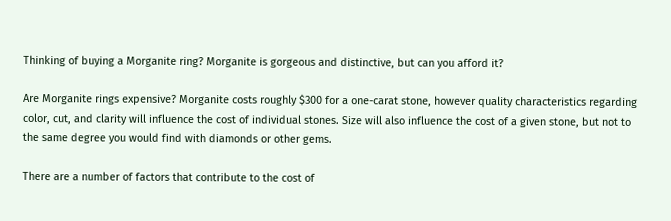Thinking of buying a Morganite ring? Morganite is gorgeous and distinctive, but can you afford it?

Are Morganite rings expensive? Morganite costs roughly $300 for a one-carat stone, however quality characteristics regarding color, cut, and clarity will influence the cost of individual stones. Size will also influence the cost of a given stone, but not to the same degree you would find with diamonds or other gems.

There are a number of factors that contribute to the cost of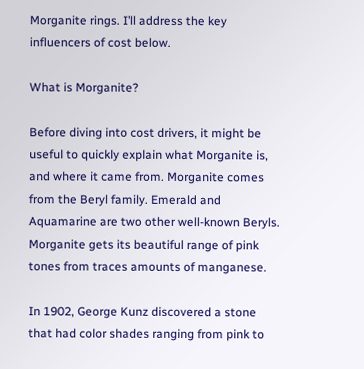Morganite rings. I’ll address the key influencers of cost below.

What is Morganite?

Before diving into cost drivers, it might be useful to quickly explain what Morganite is, and where it came from. Morganite comes from the Beryl family. Emerald and Aquamarine are two other well-known Beryls. Morganite gets its beautiful range of pink tones from traces amounts of manganese.

In 1902, George Kunz discovered a stone that had color shades ranging from pink to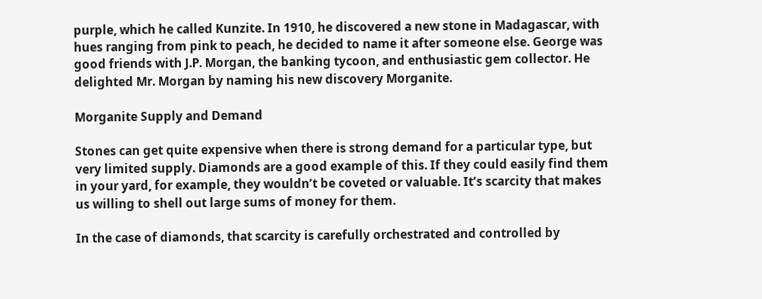purple, which he called Kunzite. In 1910, he discovered a new stone in Madagascar, with hues ranging from pink to peach, he decided to name it after someone else. George was good friends with J.P. Morgan, the banking tycoon, and enthusiastic gem collector. He delighted Mr. Morgan by naming his new discovery Morganite.

Morganite Supply and Demand

Stones can get quite expensive when there is strong demand for a particular type, but very limited supply. Diamonds are a good example of this. If they could easily find them in your yard, for example, they wouldn’t be coveted or valuable. It’s scarcity that makes us willing to shell out large sums of money for them.

In the case of diamonds, that scarcity is carefully orchestrated and controlled by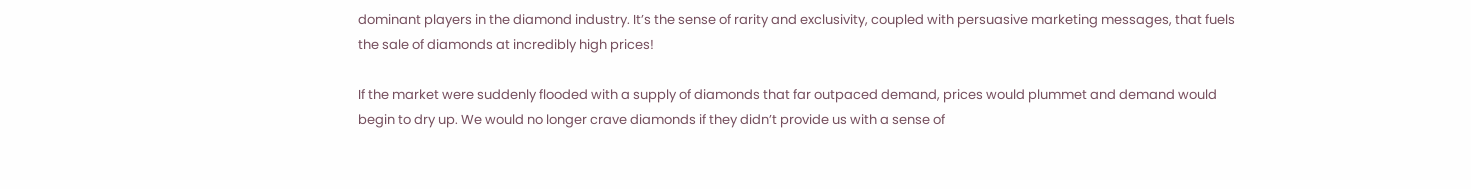dominant players in the diamond industry. It’s the sense of rarity and exclusivity, coupled with persuasive marketing messages, that fuels the sale of diamonds at incredibly high prices!

If the market were suddenly flooded with a supply of diamonds that far outpaced demand, prices would plummet and demand would begin to dry up. We would no longer crave diamonds if they didn’t provide us with a sense of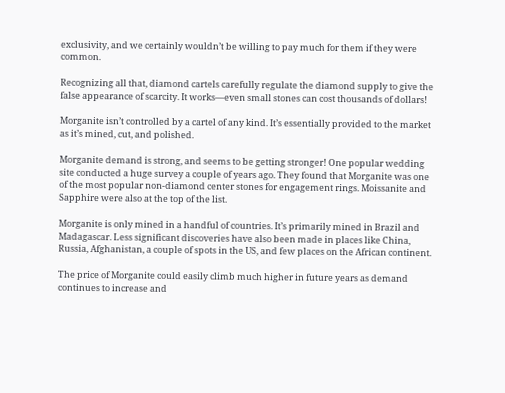exclusivity, and we certainly wouldn’t be willing to pay much for them if they were common.

Recognizing all that, diamond cartels carefully regulate the diamond supply to give the false appearance of scarcity. It works—even small stones can cost thousands of dollars!

Morganite isn’t controlled by a cartel of any kind. It’s essentially provided to the market as it’s mined, cut, and polished.

Morganite demand is strong, and seems to be getting stronger! One popular wedding site conducted a huge survey a couple of years ago. They found that Morganite was one of the most popular non-diamond center stones for engagement rings. Moissanite and Sapphire were also at the top of the list.

Morganite is only mined in a handful of countries. It’s primarily mined in Brazil and Madagascar. Less significant discoveries have also been made in places like China, Russia, Afghanistan, a couple of spots in the US, and few places on the African continent.

The price of Morganite could easily climb much higher in future years as demand continues to increase and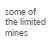some of the limited mines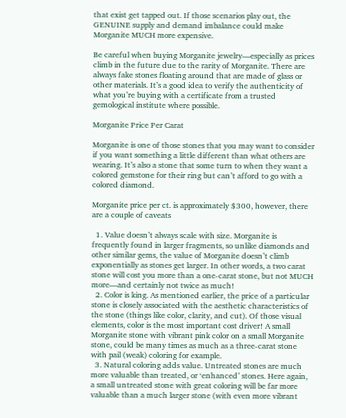that exist get tapped out. If those scenarios play out, the GENUINE supply and demand imbalance could make Morganite MUCH more expensive.

Be careful when buying Morganite jewelry—especially as prices climb in the future due to the rarity of Morganite. There are always fake stones floating around that are made of glass or other materials. It’s a good idea to verify the authenticity of what you’re buying with a certificate from a trusted gemological institute where possible.

Morganite Price Per Carat

Morganite is one of those stones that you may want to consider if you want something a little different than what others are wearing. It’s also a stone that some turn to when they want a colored gemstone for their ring but can’t afford to go with a colored diamond.

Morganite price per ct. is approximately $300, however, there are a couple of caveats

  1. Value doesn’t always scale with size. Morganite is frequently found in larger fragments, so unlike diamonds and other similar gems, the value of Morganite doesn’t climb exponentially as stones get larger. In other words, a two carat stone will cost you more than a one-carat stone, but not MUCH more—and certainly not twice as much!
  2. Color is king. As mentioned earlier, the price of a particular stone is closely associated with the aesthetic characteristics of the stone (things like color, clarity, and cut). Of those visual elements, color is the most important cost driver! A small Morganite stone with vibrant pink color on a small Morganite stone, could be many times as much as a three-carat stone with pail (weak) coloring for example.
  3. Natural coloring adds value. Untreated stones are much more valuable than treated, or ‘enhanced’ stones. Here again, a small untreated stone with great coloring will be far more valuable than a much larger stone (with even more vibrant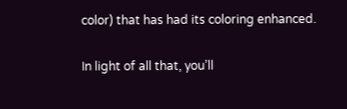color) that has had its coloring enhanced.

In light of all that, you’ll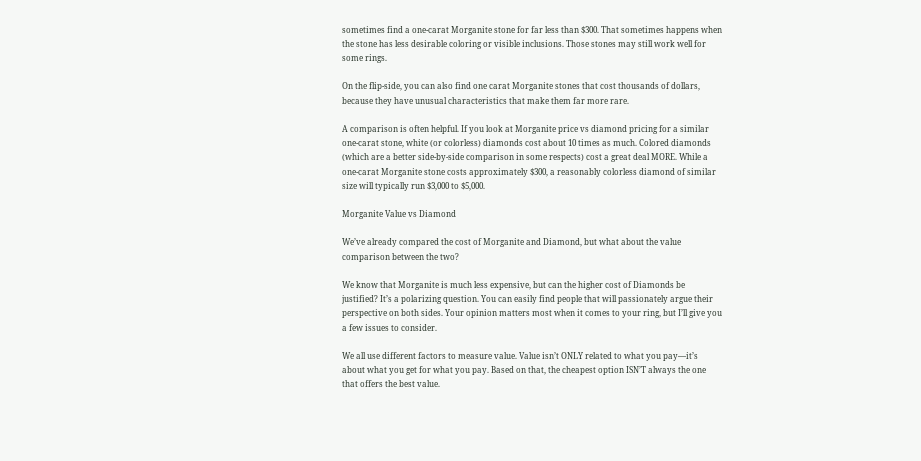sometimes find a one-carat Morganite stone for far less than $300. That sometimes happens when the stone has less desirable coloring or visible inclusions. Those stones may still work well for some rings.

On the flip-side, you can also find one carat Morganite stones that cost thousands of dollars, because they have unusual characteristics that make them far more rare.

A comparison is often helpful. If you look at Morganite price vs diamond pricing for a similar one-carat stone, white (or colorless) diamonds cost about 10 times as much. Colored diamonds (which are a better side-by-side comparison in some respects) cost a great deal MORE. While a one-carat Morganite stone costs approximately $300, a reasonably colorless diamond of similar size will typically run $3,000 to $5,000.

Morganite Value vs Diamond

We’ve already compared the cost of Morganite and Diamond, but what about the value comparison between the two?

We know that Morganite is much less expensive, but can the higher cost of Diamonds be justified? It’s a polarizing question. You can easily find people that will passionately argue their perspective on both sides. Your opinion matters most when it comes to your ring, but I’ll give you a few issues to consider.

We all use different factors to measure value. Value isn’t ONLY related to what you pay—it’s about what you get for what you pay. Based on that, the cheapest option ISN’T always the one that offers the best value.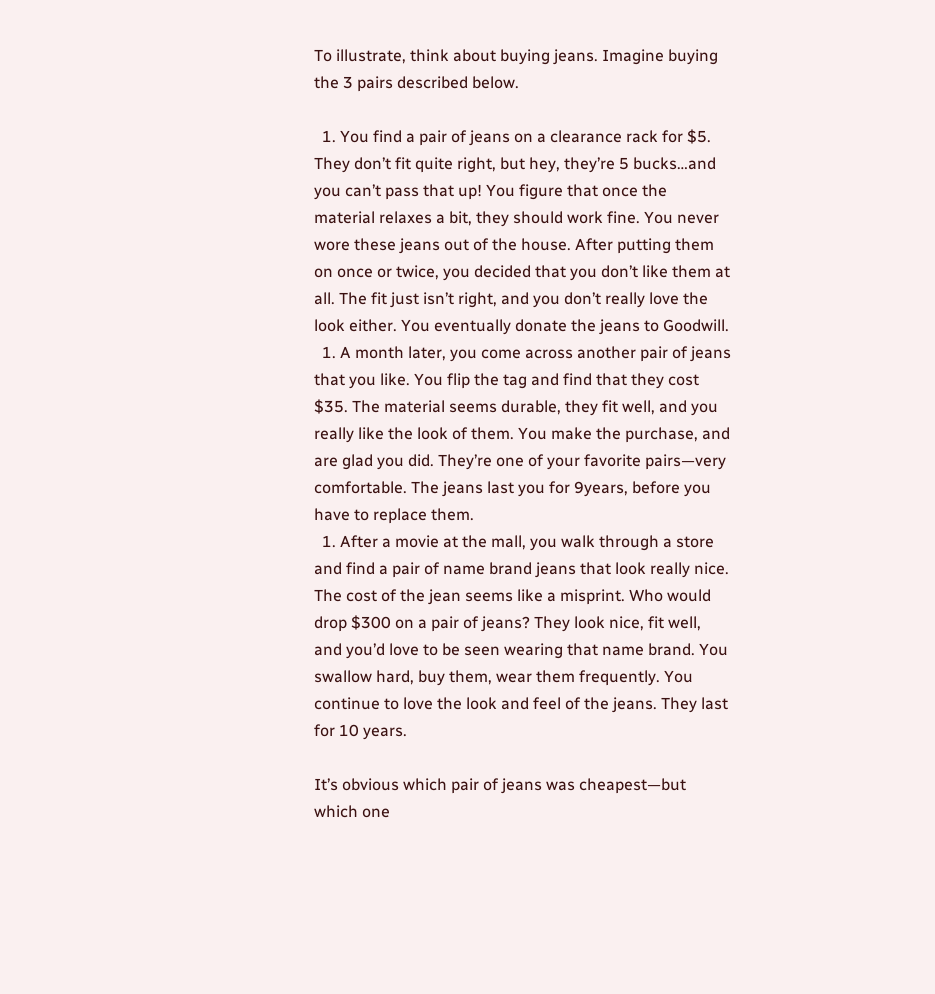To illustrate, think about buying jeans. Imagine buying the 3 pairs described below.

  1. You find a pair of jeans on a clearance rack for $5. They don’t fit quite right, but hey, they’re 5 bucks…and you can’t pass that up! You figure that once the material relaxes a bit, they should work fine. You never wore these jeans out of the house. After putting them on once or twice, you decided that you don’t like them at all. The fit just isn’t right, and you don’t really love the look either. You eventually donate the jeans to Goodwill.
  1. A month later, you come across another pair of jeans that you like. You flip the tag and find that they cost $35. The material seems durable, they fit well, and you really like the look of them. You make the purchase, and are glad you did. They’re one of your favorite pairs—very comfortable. The jeans last you for 9years, before you have to replace them.
  1. After a movie at the mall, you walk through a store and find a pair of name brand jeans that look really nice. The cost of the jean seems like a misprint. Who would drop $300 on a pair of jeans? They look nice, fit well, and you’d love to be seen wearing that name brand. You swallow hard, buy them, wear them frequently. You continue to love the look and feel of the jeans. They last for 10 years.

It’s obvious which pair of jeans was cheapest—but which one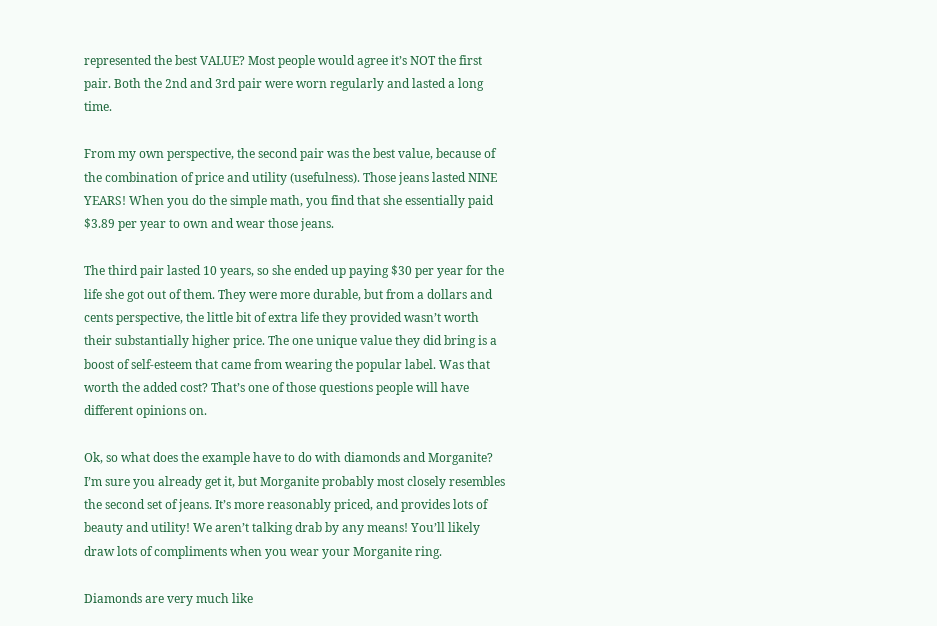represented the best VALUE? Most people would agree it’s NOT the first pair. Both the 2nd and 3rd pair were worn regularly and lasted a long time.

From my own perspective, the second pair was the best value, because of the combination of price and utility (usefulness). Those jeans lasted NINE YEARS! When you do the simple math, you find that she essentially paid $3.89 per year to own and wear those jeans.

The third pair lasted 10 years, so she ended up paying $30 per year for the life she got out of them. They were more durable, but from a dollars and cents perspective, the little bit of extra life they provided wasn’t worth their substantially higher price. The one unique value they did bring is a boost of self-esteem that came from wearing the popular label. Was that worth the added cost? That’s one of those questions people will have different opinions on.

Ok, so what does the example have to do with diamonds and Morganite? I’m sure you already get it, but Morganite probably most closely resembles the second set of jeans. It’s more reasonably priced, and provides lots of beauty and utility! We aren’t talking drab by any means! You’ll likely draw lots of compliments when you wear your Morganite ring.

Diamonds are very much like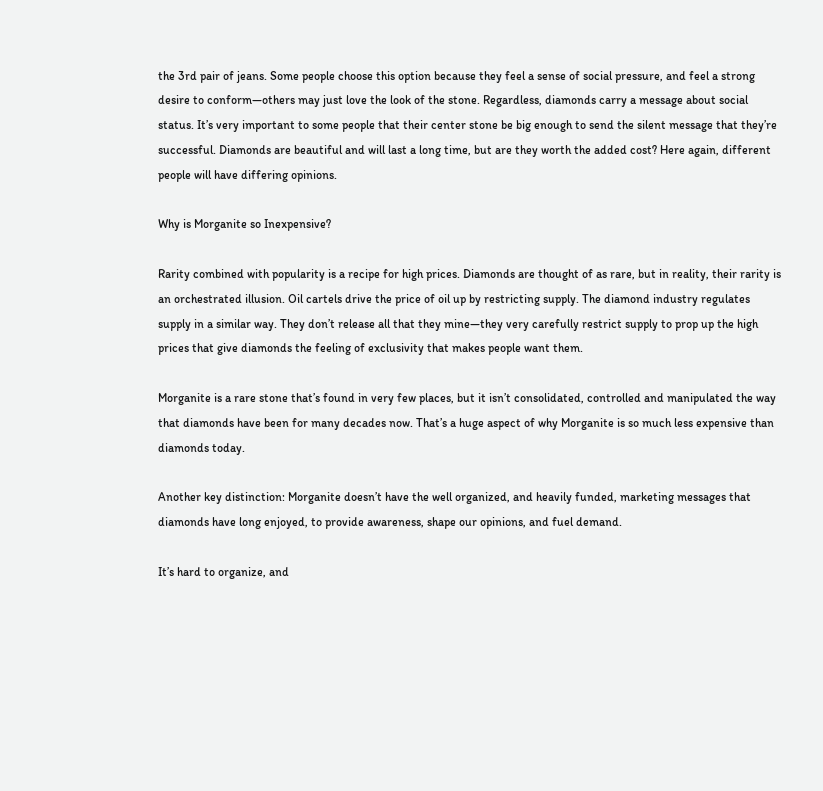the 3rd pair of jeans. Some people choose this option because they feel a sense of social pressure, and feel a strong desire to conform—others may just love the look of the stone. Regardless, diamonds carry a message about social status. It’s very important to some people that their center stone be big enough to send the silent message that they’re successful. Diamonds are beautiful and will last a long time, but are they worth the added cost? Here again, different people will have differing opinions.

Why is Morganite so Inexpensive?

Rarity combined with popularity is a recipe for high prices. Diamonds are thought of as rare, but in reality, their rarity is an orchestrated illusion. Oil cartels drive the price of oil up by restricting supply. The diamond industry regulates supply in a similar way. They don’t release all that they mine—they very carefully restrict supply to prop up the high prices that give diamonds the feeling of exclusivity that makes people want them.

Morganite is a rare stone that’s found in very few places, but it isn’t consolidated, controlled and manipulated the way that diamonds have been for many decades now. That’s a huge aspect of why Morganite is so much less expensive than diamonds today.

Another key distinction: Morganite doesn’t have the well organized, and heavily funded, marketing messages that diamonds have long enjoyed, to provide awareness, shape our opinions, and fuel demand.

It’s hard to organize, and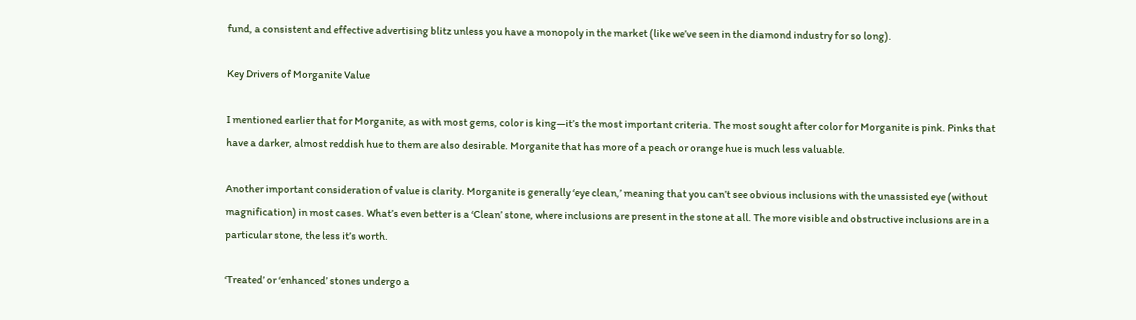fund, a consistent and effective advertising blitz unless you have a monopoly in the market (like we’ve seen in the diamond industry for so long).

Key Drivers of Morganite Value

I mentioned earlier that for Morganite, as with most gems, color is king—it’s the most important criteria. The most sought after color for Morganite is pink. Pinks that have a darker, almost reddish hue to them are also desirable. Morganite that has more of a peach or orange hue is much less valuable.

Another important consideration of value is clarity. Morganite is generally ‘eye clean,’ meaning that you can’t see obvious inclusions with the unassisted eye (without magnification) in most cases. What’s even better is a ‘Clean’ stone, where inclusions are present in the stone at all. The more visible and obstructive inclusions are in a particular stone, the less it’s worth.

‘Treated’ or ‘enhanced’ stones undergo a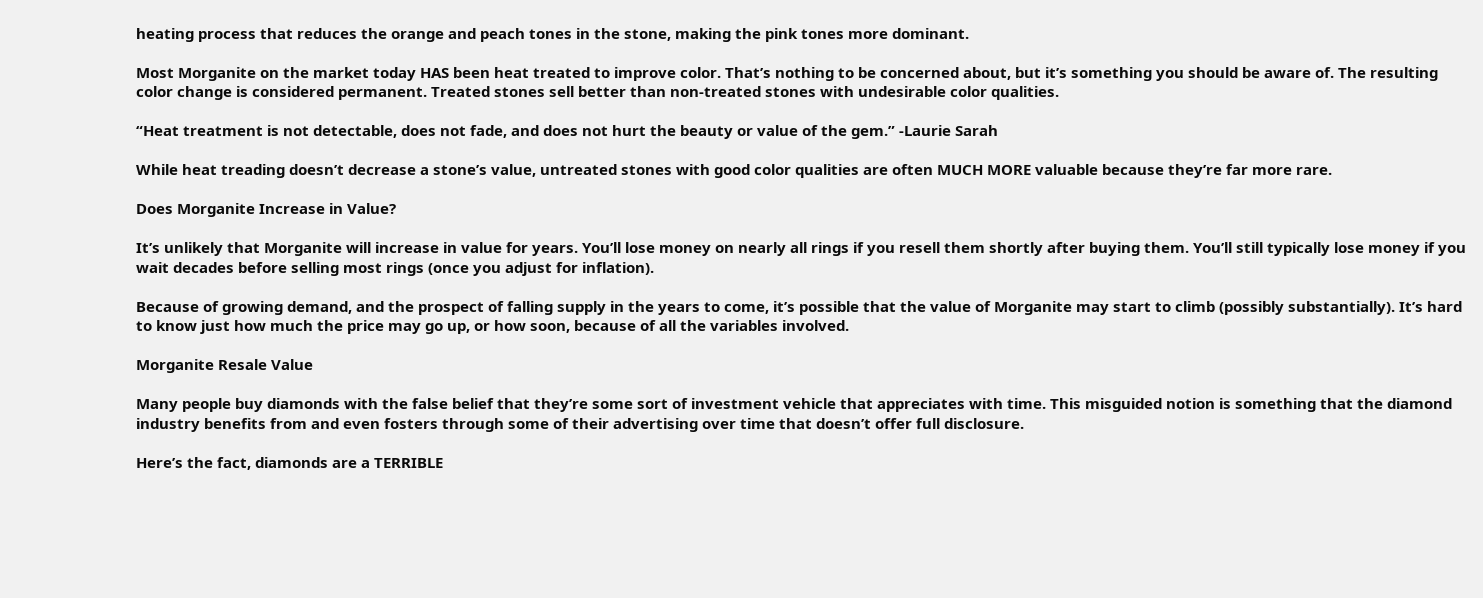heating process that reduces the orange and peach tones in the stone, making the pink tones more dominant.

Most Morganite on the market today HAS been heat treated to improve color. That’s nothing to be concerned about, but it’s something you should be aware of. The resulting color change is considered permanent. Treated stones sell better than non-treated stones with undesirable color qualities.

“Heat treatment is not detectable, does not fade, and does not hurt the beauty or value of the gem.” -Laurie Sarah

While heat treading doesn’t decrease a stone’s value, untreated stones with good color qualities are often MUCH MORE valuable because they’re far more rare.

Does Morganite Increase in Value?

It’s unlikely that Morganite will increase in value for years. You’ll lose money on nearly all rings if you resell them shortly after buying them. You’ll still typically lose money if you wait decades before selling most rings (once you adjust for inflation).

Because of growing demand, and the prospect of falling supply in the years to come, it’s possible that the value of Morganite may start to climb (possibly substantially). It’s hard to know just how much the price may go up, or how soon, because of all the variables involved.

Morganite Resale Value

Many people buy diamonds with the false belief that they’re some sort of investment vehicle that appreciates with time. This misguided notion is something that the diamond industry benefits from and even fosters through some of their advertising over time that doesn’t offer full disclosure.

Here’s the fact, diamonds are a TERRIBLE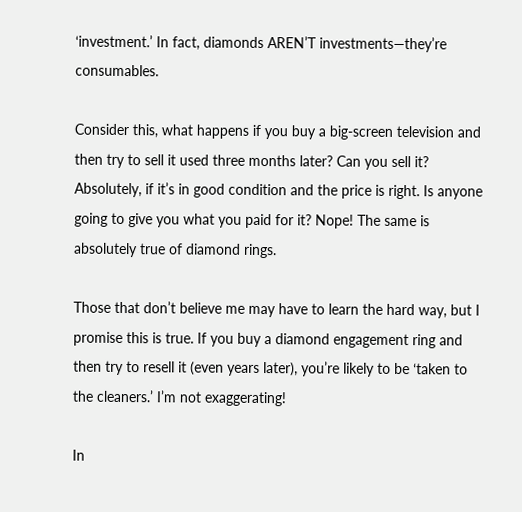‘investment.’ In fact, diamonds AREN’T investments—they’re consumables.

Consider this, what happens if you buy a big-screen television and then try to sell it used three months later? Can you sell it? Absolutely, if it’s in good condition and the price is right. Is anyone going to give you what you paid for it? Nope! The same is absolutely true of diamond rings.

Those that don’t believe me may have to learn the hard way, but I promise this is true. If you buy a diamond engagement ring and then try to resell it (even years later), you’re likely to be ‘taken to the cleaners.’ I’m not exaggerating!

In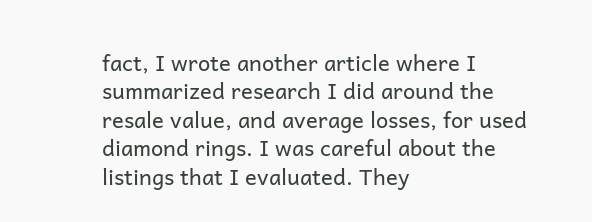fact, I wrote another article where I summarized research I did around the resale value, and average losses, for used diamond rings. I was careful about the listings that I evaluated. They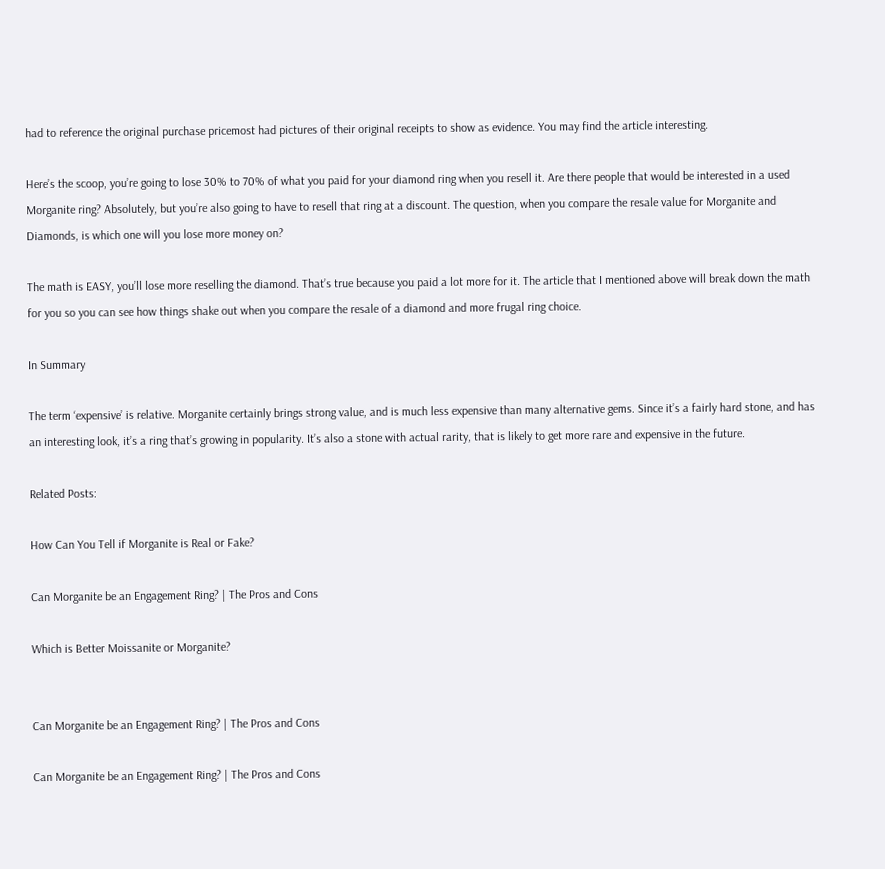had to reference the original purchase pricemost had pictures of their original receipts to show as evidence. You may find the article interesting.

Here’s the scoop, you’re going to lose 30% to 70% of what you paid for your diamond ring when you resell it. Are there people that would be interested in a used Morganite ring? Absolutely, but you’re also going to have to resell that ring at a discount. The question, when you compare the resale value for Morganite and Diamonds, is which one will you lose more money on?

The math is EASY, you’ll lose more reselling the diamond. That’s true because you paid a lot more for it. The article that I mentioned above will break down the math for you so you can see how things shake out when you compare the resale of a diamond and more frugal ring choice.

In Summary

The term ‘expensive’ is relative. Morganite certainly brings strong value, and is much less expensive than many alternative gems. Since it’s a fairly hard stone, and has an interesting look, it’s a ring that’s growing in popularity. It’s also a stone with actual rarity, that is likely to get more rare and expensive in the future.

Related Posts:

How Can You Tell if Morganite is Real or Fake?

Can Morganite be an Engagement Ring? | The Pros and Cons

Which is Better Moissanite or Morganite?


Can Morganite be an Engagement Ring? | The Pros and Cons

Can Morganite be an Engagement Ring? | The Pros and Cons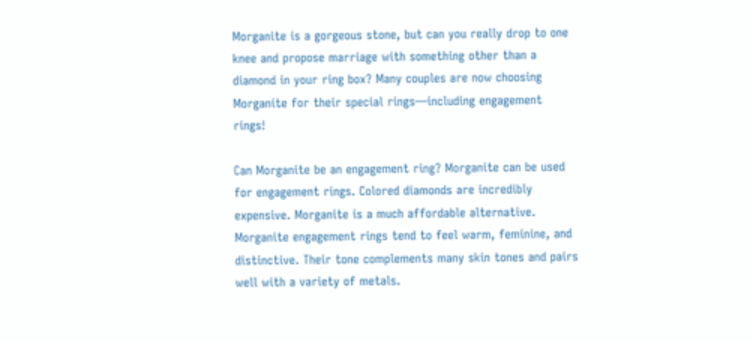Morganite is a gorgeous stone, but can you really drop to one knee and propose marriage with something other than a diamond in your ring box? Many couples are now choosing Morganite for their special rings—including engagement rings!

Can Morganite be an engagement ring? Morganite can be used for engagement rings. Colored diamonds are incredibly expensive. Morganite is a much affordable alternative. Morganite engagement rings tend to feel warm, feminine, and distinctive. Their tone complements many skin tones and pairs well with a variety of metals.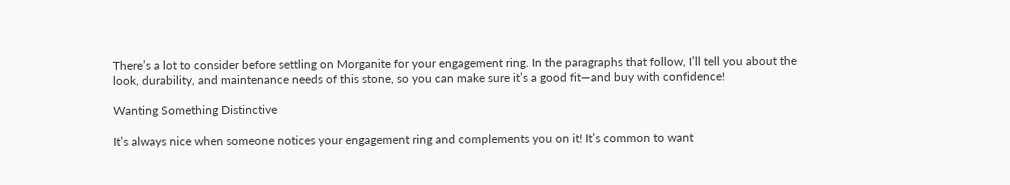There’s a lot to consider before settling on Morganite for your engagement ring. In the paragraphs that follow, I’ll tell you about the look, durability, and maintenance needs of this stone, so you can make sure it’s a good fit—and buy with confidence!

Wanting Something Distinctive

It’s always nice when someone notices your engagement ring and complements you on it! It’s common to want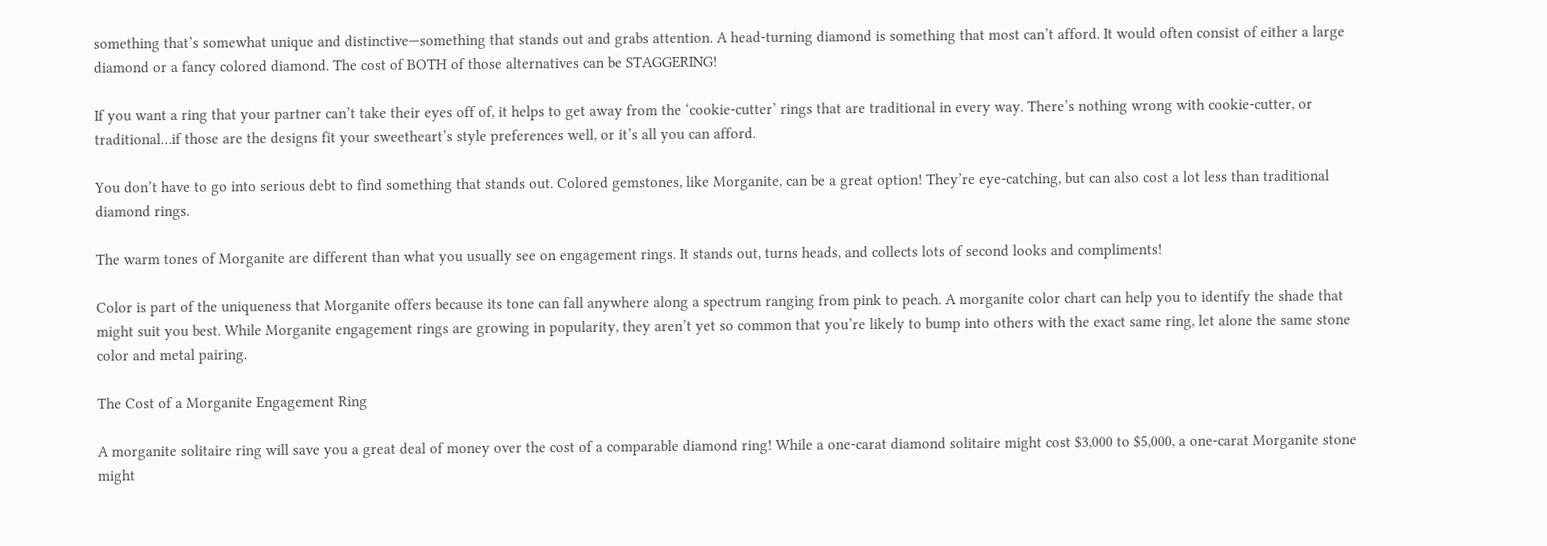something that’s somewhat unique and distinctive—something that stands out and grabs attention. A head-turning diamond is something that most can’t afford. It would often consist of either a large diamond or a fancy colored diamond. The cost of BOTH of those alternatives can be STAGGERING!

If you want a ring that your partner can’t take their eyes off of, it helps to get away from the ‘cookie-cutter’ rings that are traditional in every way. There’s nothing wrong with cookie-cutter, or traditional…if those are the designs fit your sweetheart’s style preferences well, or it’s all you can afford.

You don’t have to go into serious debt to find something that stands out. Colored gemstones, like Morganite, can be a great option! They’re eye-catching, but can also cost a lot less than traditional diamond rings.

The warm tones of Morganite are different than what you usually see on engagement rings. It stands out, turns heads, and collects lots of second looks and compliments!

Color is part of the uniqueness that Morganite offers because its tone can fall anywhere along a spectrum ranging from pink to peach. A morganite color chart can help you to identify the shade that might suit you best. While Morganite engagement rings are growing in popularity, they aren’t yet so common that you’re likely to bump into others with the exact same ring, let alone the same stone color and metal pairing.

The Cost of a Morganite Engagement Ring

A morganite solitaire ring will save you a great deal of money over the cost of a comparable diamond ring! While a one-carat diamond solitaire might cost $3,000 to $5,000, a one-carat Morganite stone might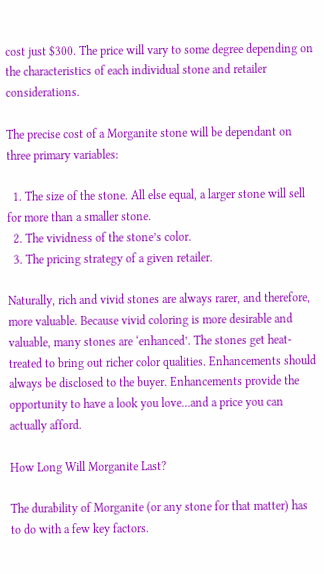cost just $300. The price will vary to some degree depending on the characteristics of each individual stone and retailer considerations.

The precise cost of a Morganite stone will be dependant on three primary variables:

  1. The size of the stone. All else equal, a larger stone will sell for more than a smaller stone.
  2. The vividness of the stone’s color.
  3. The pricing strategy of a given retailer.

Naturally, rich and vivid stones are always rarer, and therefore, more valuable. Because vivid coloring is more desirable and valuable, many stones are ‘enhanced’. The stones get heat-treated to bring out richer color qualities. Enhancements should always be disclosed to the buyer. Enhancements provide the opportunity to have a look you love…and a price you can actually afford.

How Long Will Morganite Last?

The durability of Morganite (or any stone for that matter) has to do with a few key factors.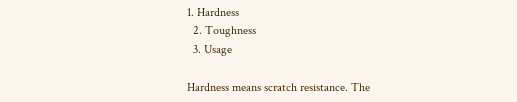1. Hardness
  2. Toughness
  3. Usage

Hardness means scratch resistance. The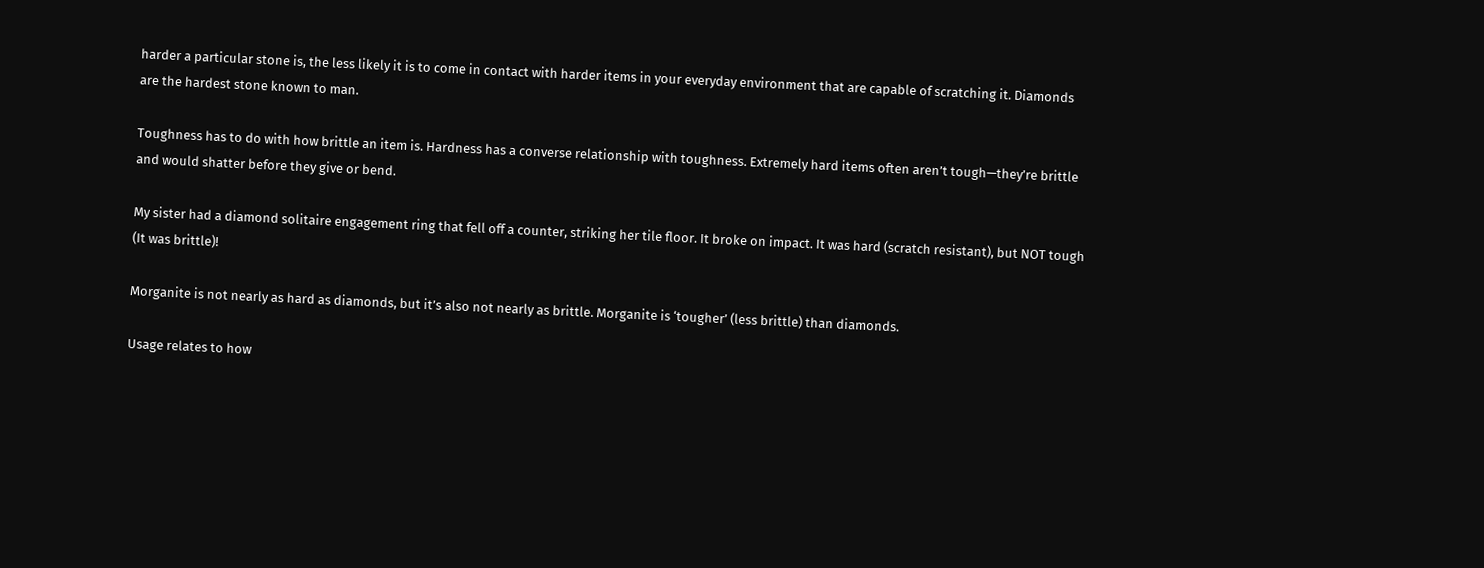harder a particular stone is, the less likely it is to come in contact with harder items in your everyday environment that are capable of scratching it. Diamonds are the hardest stone known to man.

Toughness has to do with how brittle an item is. Hardness has a converse relationship with toughness. Extremely hard items often aren’t tough—they’re brittle and would shatter before they give or bend.

My sister had a diamond solitaire engagement ring that fell off a counter, striking her tile floor. It broke on impact. It was hard (scratch resistant), but NOT tough (It was brittle)!

Morganite is not nearly as hard as diamonds, but it’s also not nearly as brittle. Morganite is ‘tougher’ (less brittle) than diamonds.

Usage relates to how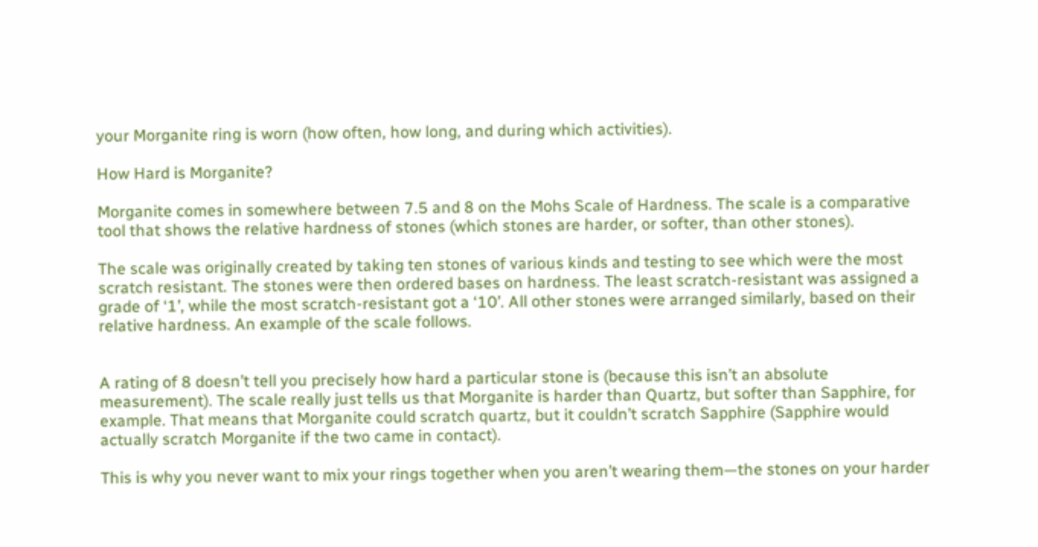your Morganite ring is worn (how often, how long, and during which activities).

How Hard is Morganite?

Morganite comes in somewhere between 7.5 and 8 on the Mohs Scale of Hardness. The scale is a comparative tool that shows the relative hardness of stones (which stones are harder, or softer, than other stones).

The scale was originally created by taking ten stones of various kinds and testing to see which were the most scratch resistant. The stones were then ordered bases on hardness. The least scratch-resistant was assigned a grade of ‘1’, while the most scratch-resistant got a ‘10’. All other stones were arranged similarly, based on their relative hardness. An example of the scale follows.


A rating of 8 doesn’t tell you precisely how hard a particular stone is (because this isn’t an absolute measurement). The scale really just tells us that Morganite is harder than Quartz, but softer than Sapphire, for example. That means that Morganite could scratch quartz, but it couldn’t scratch Sapphire (Sapphire would actually scratch Morganite if the two came in contact).

This is why you never want to mix your rings together when you aren’t wearing them—the stones on your harder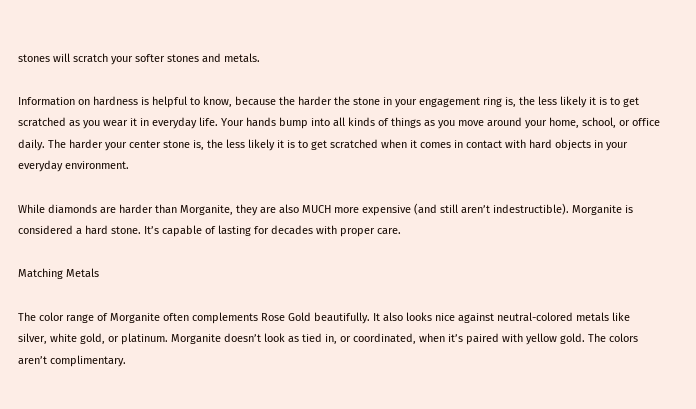stones will scratch your softer stones and metals.

Information on hardness is helpful to know, because the harder the stone in your engagement ring is, the less likely it is to get scratched as you wear it in everyday life. Your hands bump into all kinds of things as you move around your home, school, or office daily. The harder your center stone is, the less likely it is to get scratched when it comes in contact with hard objects in your everyday environment.

While diamonds are harder than Morganite, they are also MUCH more expensive (and still aren’t indestructible). Morganite is considered a hard stone. It’s capable of lasting for decades with proper care.

Matching Metals

The color range of Morganite often complements Rose Gold beautifully. It also looks nice against neutral-colored metals like silver, white gold, or platinum. Morganite doesn’t look as tied in, or coordinated, when it’s paired with yellow gold. The colors aren’t complimentary.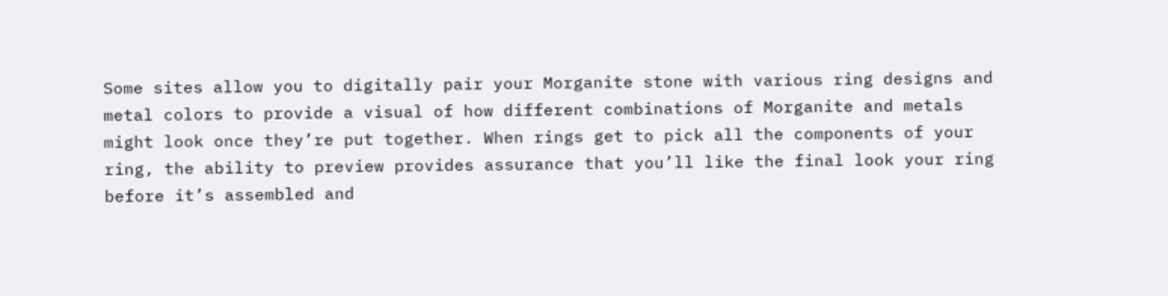Some sites allow you to digitally pair your Morganite stone with various ring designs and metal colors to provide a visual of how different combinations of Morganite and metals might look once they’re put together. When rings get to pick all the components of your ring, the ability to preview provides assurance that you’ll like the final look your ring before it’s assembled and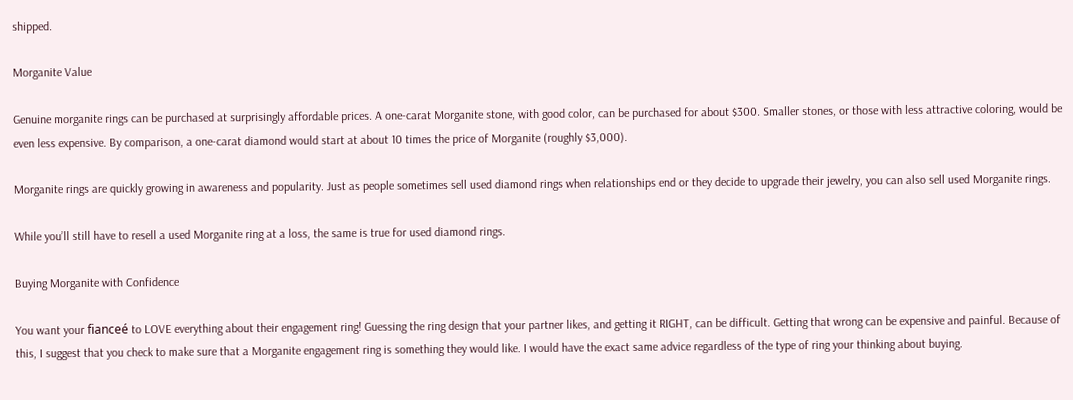shipped.

Morganite Value

Genuine morganite rings can be purchased at surprisingly affordable prices. A one-carat Morganite stone, with good color, can be purchased for about $300. Smaller stones, or those with less attractive coloring, would be even less expensive. By comparison, a one-carat diamond would start at about 10 times the price of Morganite (roughly $3,000).

Morganite rings are quickly growing in awareness and popularity. Just as people sometimes sell used diamond rings when relationships end or they decide to upgrade their jewelry, you can also sell used Morganite rings.

While you’ll still have to resell a used Morganite ring at a loss, the same is true for used diamond rings.

Buying Morganite with Confidence

You want your fianceé to LOVE everything about their engagement ring! Guessing the ring design that your partner likes, and getting it RIGHT, can be difficult. Getting that wrong can be expensive and painful. Because of this, I suggest that you check to make sure that a Morganite engagement ring is something they would like. I would have the exact same advice regardless of the type of ring your thinking about buying.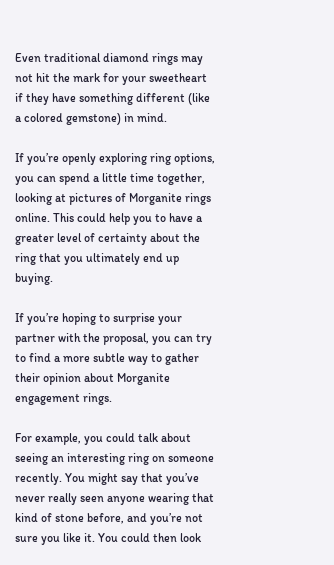Even traditional diamond rings may not hit the mark for your sweetheart if they have something different (like a colored gemstone) in mind.

If you’re openly exploring ring options, you can spend a little time together, looking at pictures of Morganite rings online. This could help you to have a greater level of certainty about the ring that you ultimately end up buying.

If you’re hoping to surprise your partner with the proposal, you can try to find a more subtle way to gather their opinion about Morganite engagement rings.

For example, you could talk about seeing an interesting ring on someone recently. You might say that you’ve never really seen anyone wearing that kind of stone before, and you’re not sure you like it. You could then look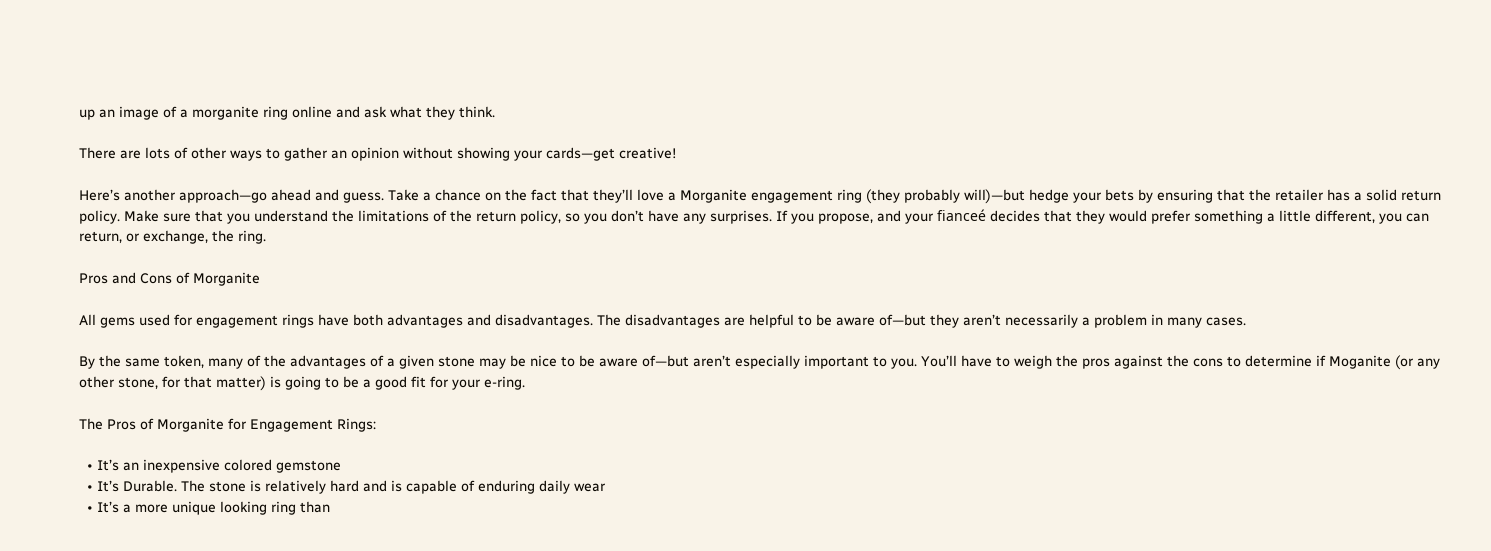up an image of a morganite ring online and ask what they think.

There are lots of other ways to gather an opinion without showing your cards—get creative!

Here’s another approach—go ahead and guess. Take a chance on the fact that they’ll love a Morganite engagement ring (they probably will)—but hedge your bets by ensuring that the retailer has a solid return policy. Make sure that you understand the limitations of the return policy, so you don’t have any surprises. If you propose, and your fianceé decides that they would prefer something a little different, you can return, or exchange, the ring.

Pros and Cons of Morganite

All gems used for engagement rings have both advantages and disadvantages. The disadvantages are helpful to be aware of—but they aren’t necessarily a problem in many cases.

By the same token, many of the advantages of a given stone may be nice to be aware of—but aren’t especially important to you. You’ll have to weigh the pros against the cons to determine if Moganite (or any other stone, for that matter) is going to be a good fit for your e-ring.

The Pros of Morganite for Engagement Rings:

  • It’s an inexpensive colored gemstone
  • It’s Durable. The stone is relatively hard and is capable of enduring daily wear
  • It’s a more unique looking ring than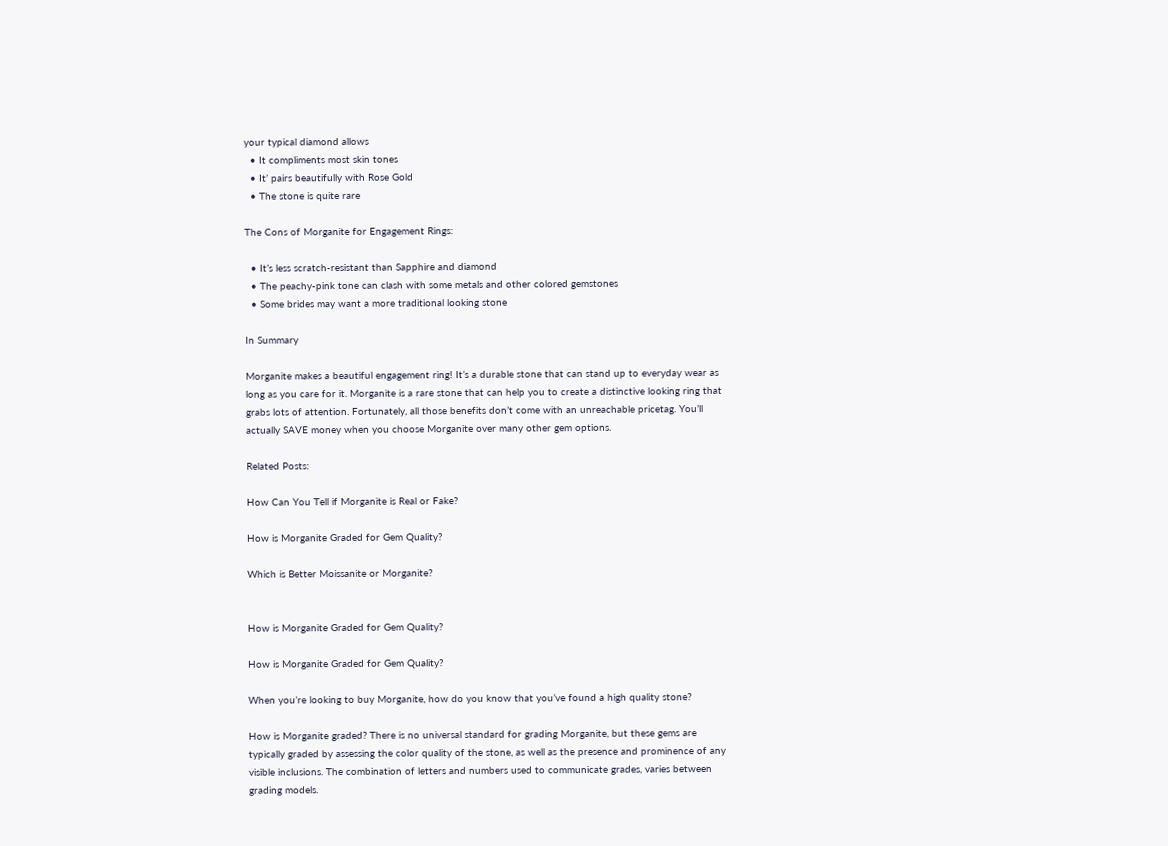your typical diamond allows
  • It compliments most skin tones
  • It’ pairs beautifully with Rose Gold
  • The stone is quite rare

The Cons of Morganite for Engagement Rings:

  • It’s less scratch-resistant than Sapphire and diamond
  • The peachy-pink tone can clash with some metals and other colored gemstones
  • Some brides may want a more traditional looking stone

In Summary

Morganite makes a beautiful engagement ring! It’s a durable stone that can stand up to everyday wear as long as you care for it. Morganite is a rare stone that can help you to create a distinctive looking ring that grabs lots of attention. Fortunately, all those benefits don’t come with an unreachable pricetag. You’ll actually SAVE money when you choose Morganite over many other gem options.

Related Posts:

How Can You Tell if Morganite is Real or Fake?

How is Morganite Graded for Gem Quality?

Which is Better Moissanite or Morganite?


How is Morganite Graded for Gem Quality?

How is Morganite Graded for Gem Quality?

When you’re looking to buy Morganite, how do you know that you’ve found a high quality stone?

How is Morganite graded? There is no universal standard for grading Morganite, but these gems are typically graded by assessing the color quality of the stone, as well as the presence and prominence of any visible inclusions. The combination of letters and numbers used to communicate grades, varies between grading models.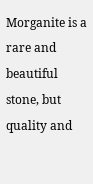Morganite is a rare and beautiful stone, but quality and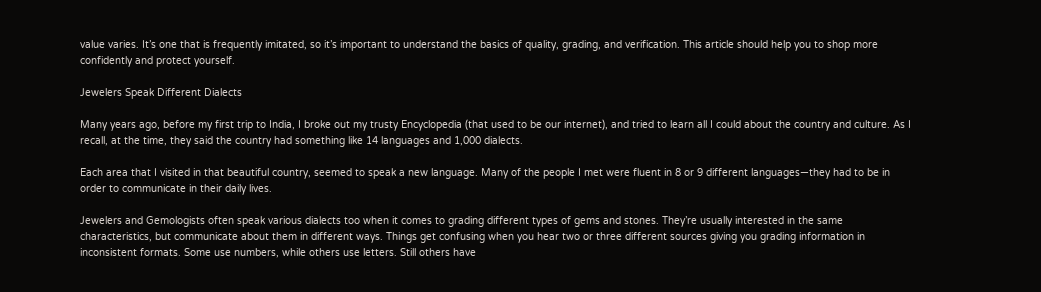value varies. It’s one that is frequently imitated, so it’s important to understand the basics of quality, grading, and verification. This article should help you to shop more confidently and protect yourself.

Jewelers Speak Different Dialects

Many years ago, before my first trip to India, I broke out my trusty Encyclopedia (that used to be our internet), and tried to learn all I could about the country and culture. As I recall, at the time, they said the country had something like 14 languages and 1,000 dialects.

Each area that I visited in that beautiful country, seemed to speak a new language. Many of the people I met were fluent in 8 or 9 different languages—they had to be in order to communicate in their daily lives.

Jewelers and Gemologists often speak various dialects too when it comes to grading different types of gems and stones. They’re usually interested in the same characteristics, but communicate about them in different ways. Things get confusing when you hear two or three different sources giving you grading information in inconsistent formats. Some use numbers, while others use letters. Still others have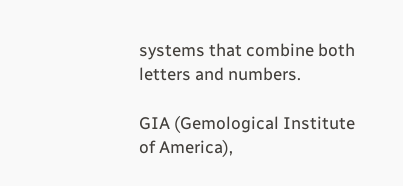systems that combine both letters and numbers.

GIA (Gemological Institute of America),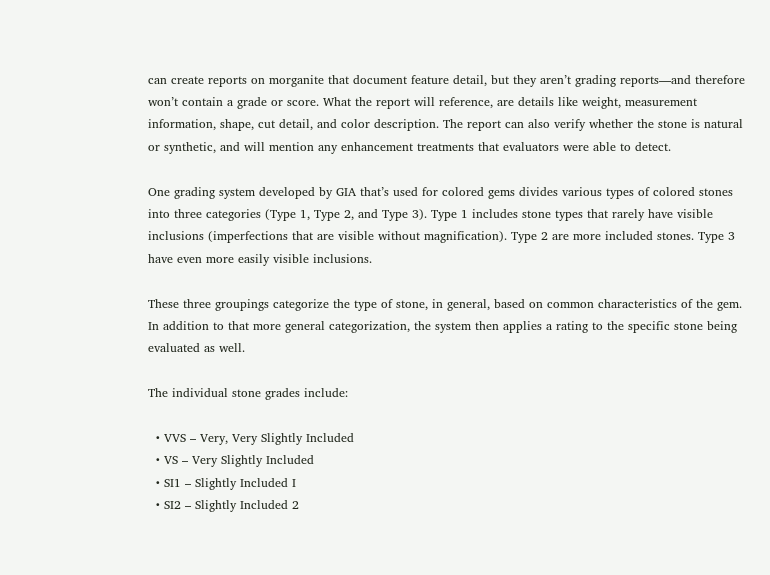can create reports on morganite that document feature detail, but they aren’t grading reports—and therefore won’t contain a grade or score. What the report will reference, are details like weight, measurement information, shape, cut detail, and color description. The report can also verify whether the stone is natural or synthetic, and will mention any enhancement treatments that evaluators were able to detect.

One grading system developed by GIA that’s used for colored gems divides various types of colored stones into three categories (Type 1, Type 2, and Type 3). Type 1 includes stone types that rarely have visible inclusions (imperfections that are visible without magnification). Type 2 are more included stones. Type 3 have even more easily visible inclusions.

These three groupings categorize the type of stone, in general, based on common characteristics of the gem. In addition to that more general categorization, the system then applies a rating to the specific stone being evaluated as well.

The individual stone grades include:

  • VVS – Very, Very Slightly Included
  • VS – Very Slightly Included
  • SI1 – Slightly Included I
  • SI2 – Slightly Included 2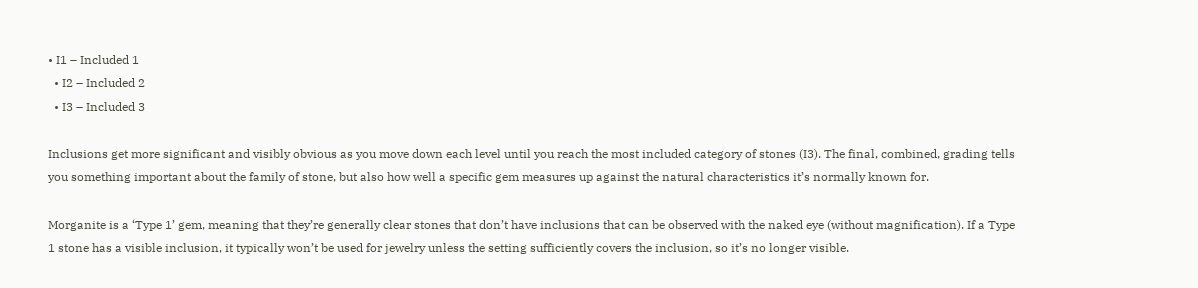• I1 – Included 1
  • I2 – Included 2
  • I3 – Included 3

Inclusions get more significant and visibly obvious as you move down each level until you reach the most included category of stones (I3). The final, combined, grading tells you something important about the family of stone, but also how well a specific gem measures up against the natural characteristics it’s normally known for.

Morganite is a ‘Type 1’ gem, meaning that they’re generally clear stones that don’t have inclusions that can be observed with the naked eye (without magnification). If a Type 1 stone has a visible inclusion, it typically won’t be used for jewelry unless the setting sufficiently covers the inclusion, so it’s no longer visible.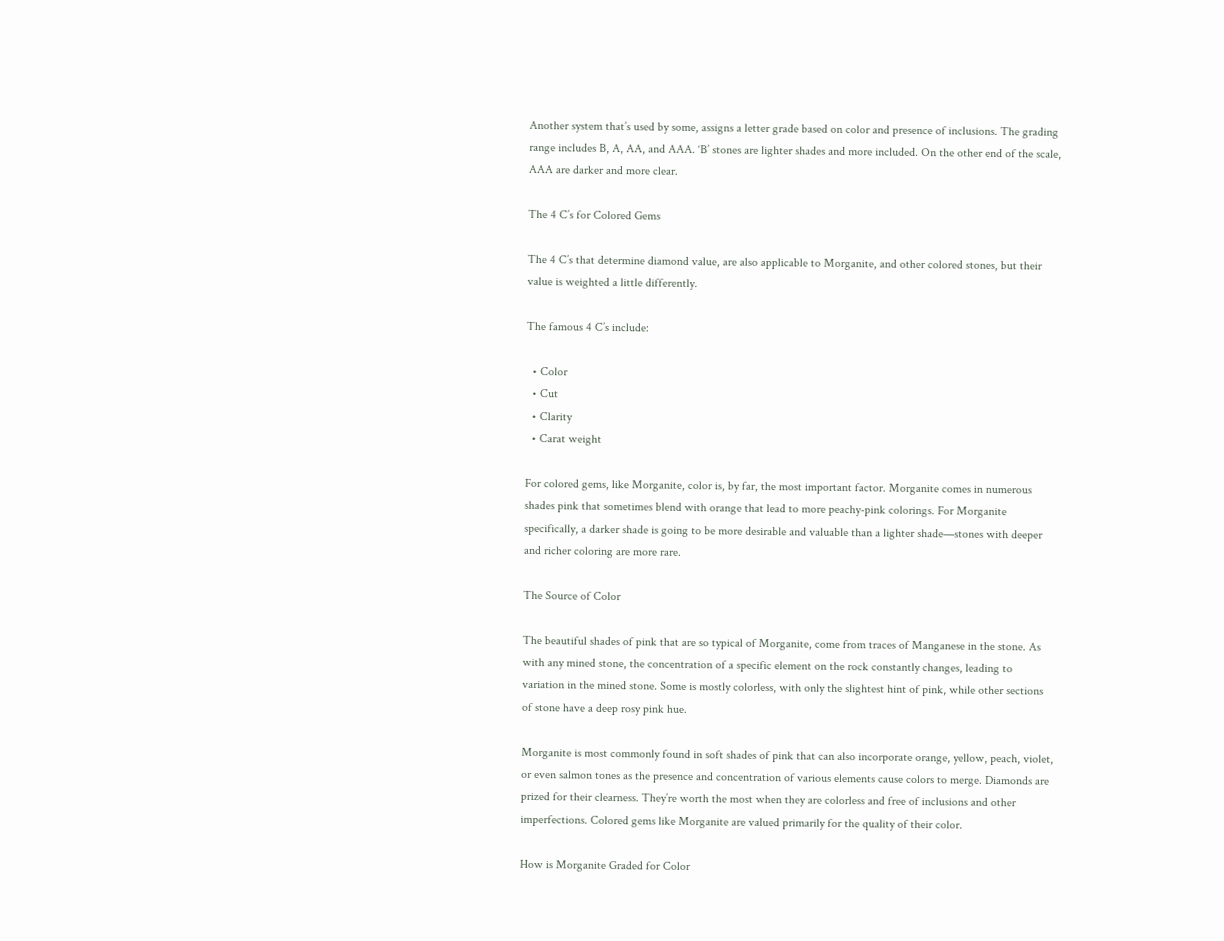Another system that’s used by some, assigns a letter grade based on color and presence of inclusions. The grading range includes B, A, AA, and AAA. ‘B’ stones are lighter shades and more included. On the other end of the scale, AAA are darker and more clear.

The 4 C’s for Colored Gems

The 4 C’s that determine diamond value, are also applicable to Morganite, and other colored stones, but their value is weighted a little differently.

The famous 4 C’s include:

  • Color
  • Cut
  • Clarity
  • Carat weight

For colored gems, like Morganite, color is, by far, the most important factor. Morganite comes in numerous shades pink that sometimes blend with orange that lead to more peachy-pink colorings. For Morganite specifically, a darker shade is going to be more desirable and valuable than a lighter shade—stones with deeper and richer coloring are more rare.

The Source of Color

The beautiful shades of pink that are so typical of Morganite, come from traces of Manganese in the stone. As with any mined stone, the concentration of a specific element on the rock constantly changes, leading to variation in the mined stone. Some is mostly colorless, with only the slightest hint of pink, while other sections of stone have a deep rosy pink hue.

Morganite is most commonly found in soft shades of pink that can also incorporate orange, yellow, peach, violet, or even salmon tones as the presence and concentration of various elements cause colors to merge. Diamonds are prized for their clearness. They’re worth the most when they are colorless and free of inclusions and other imperfections. Colored gems like Morganite are valued primarily for the quality of their color.

How is Morganite Graded for Color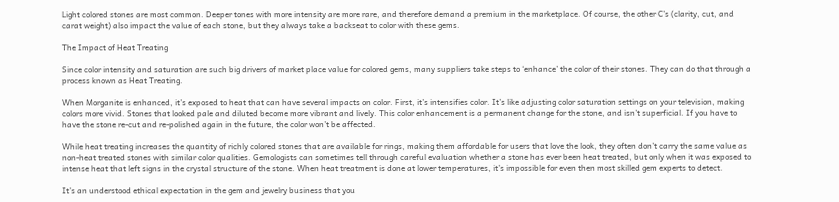Light colored stones are most common. Deeper tones with more intensity are more rare, and therefore demand a premium in the marketplace. Of course, the other C’s (clarity, cut, and carat weight) also impact the value of each stone, but they always take a backseat to color with these gems.

The Impact of Heat Treating

Since color intensity and saturation are such big drivers of market place value for colored gems, many suppliers take steps to ‘enhance’ the color of their stones. They can do that through a process known as Heat Treating.

When Morganite is enhanced, it’s exposed to heat that can have several impacts on color. First, it’s intensifies color. It’s like adjusting color saturation settings on your television, making colors more vivid. Stones that looked pale and diluted become more vibrant and lively. This color enhancement is a permanent change for the stone, and isn’t superficial. If you have to have the stone re-cut and re-polished again in the future, the color won’t be affected.

While heat treating increases the quantity of richly colored stones that are available for rings, making them affordable for users that love the look, they often don’t carry the same value as non-heat treated stones with similar color qualities. Gemologists can sometimes tell through careful evaluation whether a stone has ever been heat treated, but only when it was exposed to intense heat that left signs in the crystal structure of the stone. When heat treatment is done at lower temperatures, it’s impossible for even then most skilled gem experts to detect.

It’s an understood ethical expectation in the gem and jewelry business that you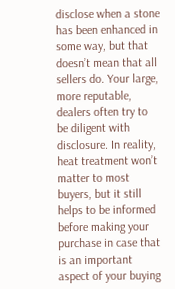disclose when a stone has been enhanced in some way, but that doesn’t mean that all sellers do. Your large, more reputable, dealers often try to be diligent with disclosure. In reality, heat treatment won’t matter to most buyers, but it still helps to be informed before making your purchase in case that is an important aspect of your buying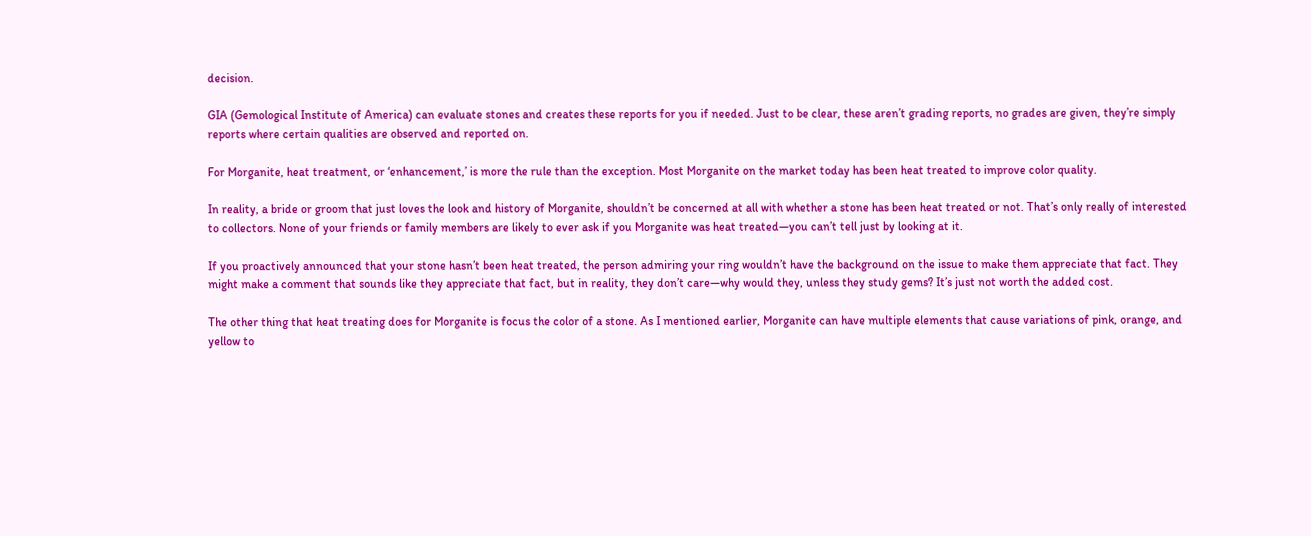decision.

GIA (Gemological Institute of America) can evaluate stones and creates these reports for you if needed. Just to be clear, these aren’t grading reports, no grades are given, they’re simply reports where certain qualities are observed and reported on.

For Morganite, heat treatment, or ‘enhancement,’ is more the rule than the exception. Most Morganite on the market today has been heat treated to improve color quality.

In reality, a bride or groom that just loves the look and history of Morganite, shouldn’t be concerned at all with whether a stone has been heat treated or not. That’s only really of interested to collectors. None of your friends or family members are likely to ever ask if you Morganite was heat treated—you can’t tell just by looking at it.

If you proactively announced that your stone hasn’t been heat treated, the person admiring your ring wouldn’t have the background on the issue to make them appreciate that fact. They might make a comment that sounds like they appreciate that fact, but in reality, they don’t care—why would they, unless they study gems? It’s just not worth the added cost.

The other thing that heat treating does for Morganite is focus the color of a stone. As I mentioned earlier, Morganite can have multiple elements that cause variations of pink, orange, and yellow to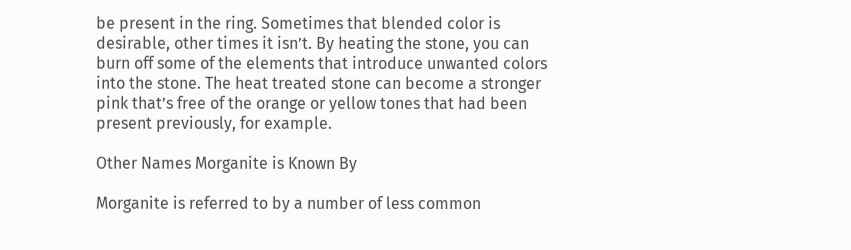be present in the ring. Sometimes that blended color is desirable, other times it isn’t. By heating the stone, you can burn off some of the elements that introduce unwanted colors into the stone. The heat treated stone can become a stronger pink that’s free of the orange or yellow tones that had been present previously, for example.

Other Names Morganite is Known By

Morganite is referred to by a number of less common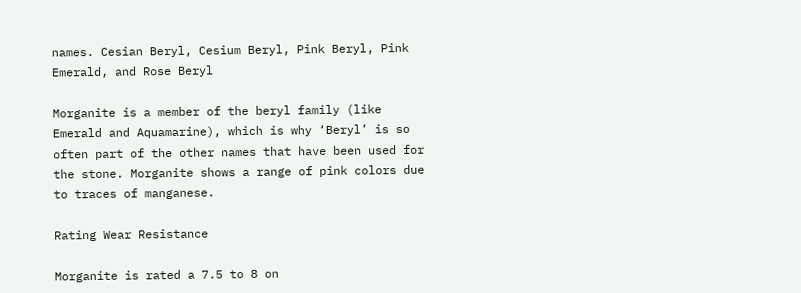names. Cesian Beryl, Cesium Beryl, Pink Beryl, Pink Emerald, and Rose Beryl

Morganite is a member of the beryl family (like Emerald and Aquamarine), which is why ‘Beryl’ is so often part of the other names that have been used for the stone. Morganite shows a range of pink colors due to traces of manganese.

Rating Wear Resistance

Morganite is rated a 7.5 to 8 on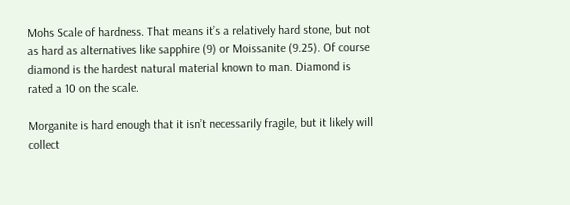Mohs Scale of hardness. That means it’s a relatively hard stone, but not as hard as alternatives like sapphire (9) or Moissanite (9.25). Of course diamond is the hardest natural material known to man. Diamond is rated a 10 on the scale.

Morganite is hard enough that it isn’t necessarily fragile, but it likely will collect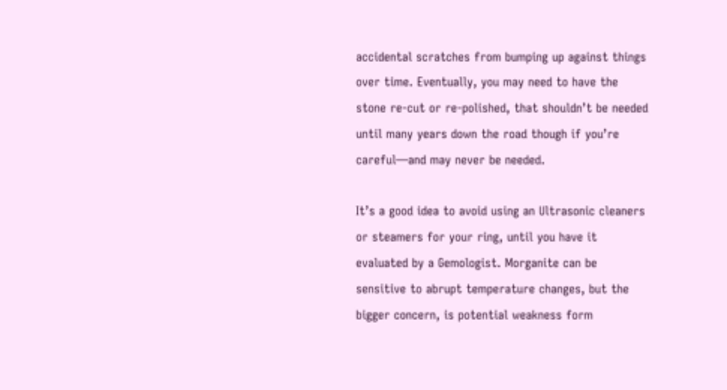accidental scratches from bumping up against things over time. Eventually, you may need to have the stone re-cut or re-polished, that shouldn’t be needed until many years down the road though if you’re careful—and may never be needed.

It’s a good idea to avoid using an Ultrasonic cleaners or steamers for your ring, until you have it evaluated by a Gemologist. Morganite can be sensitive to abrupt temperature changes, but the bigger concern, is potential weakness form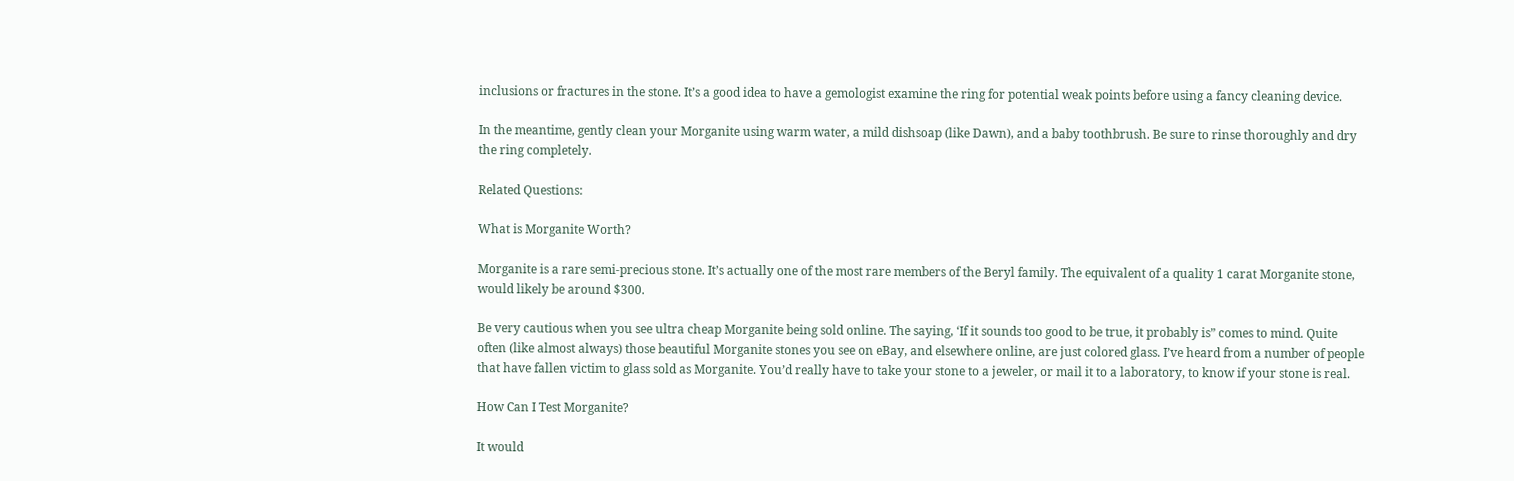inclusions or fractures in the stone. It’s a good idea to have a gemologist examine the ring for potential weak points before using a fancy cleaning device.

In the meantime, gently clean your Morganite using warm water, a mild dishsoap (like Dawn), and a baby toothbrush. Be sure to rinse thoroughly and dry the ring completely.

Related Questions:

What is Morganite Worth?

Morganite is a rare semi-precious stone. It’s actually one of the most rare members of the Beryl family. The equivalent of a quality 1 carat Morganite stone, would likely be around $300.

Be very cautious when you see ultra cheap Morganite being sold online. The saying, ‘If it sounds too good to be true, it probably is” comes to mind. Quite often (like almost always) those beautiful Morganite stones you see on eBay, and elsewhere online, are just colored glass. I’ve heard from a number of people that have fallen victim to glass sold as Morganite. You’d really have to take your stone to a jeweler, or mail it to a laboratory, to know if your stone is real.

How Can I Test Morganite?

It would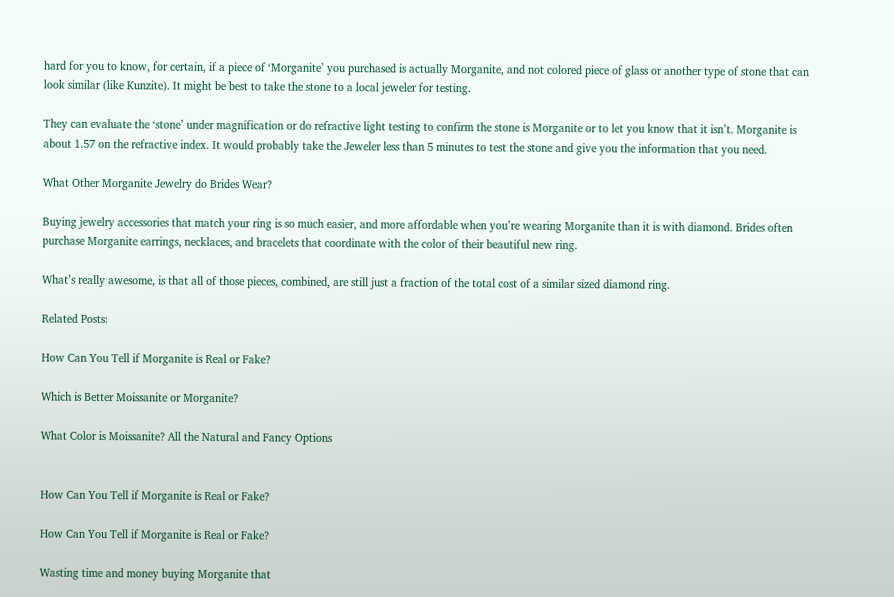hard for you to know, for certain, if a piece of ‘Morganite’ you purchased is actually Morganite, and not colored piece of glass or another type of stone that can look similar (like Kunzite). It might be best to take the stone to a local jeweler for testing.

They can evaluate the ‘stone’ under magnification or do refractive light testing to confirm the stone is Morganite or to let you know that it isn’t. Morganite is about 1.57 on the refractive index. It would probably take the Jeweler less than 5 minutes to test the stone and give you the information that you need.

What Other Morganite Jewelry do Brides Wear?

Buying jewelry accessories that match your ring is so much easier, and more affordable when you’re wearing Morganite than it is with diamond. Brides often purchase Morganite earrings, necklaces, and bracelets that coordinate with the color of their beautiful new ring.

What’s really awesome, is that all of those pieces, combined, are still just a fraction of the total cost of a similar sized diamond ring.

Related Posts:

How Can You Tell if Morganite is Real or Fake?

Which is Better Moissanite or Morganite?

What Color is Moissanite? All the Natural and Fancy Options


How Can You Tell if Morganite is Real or Fake?

How Can You Tell if Morganite is Real or Fake?

Wasting time and money buying Morganite that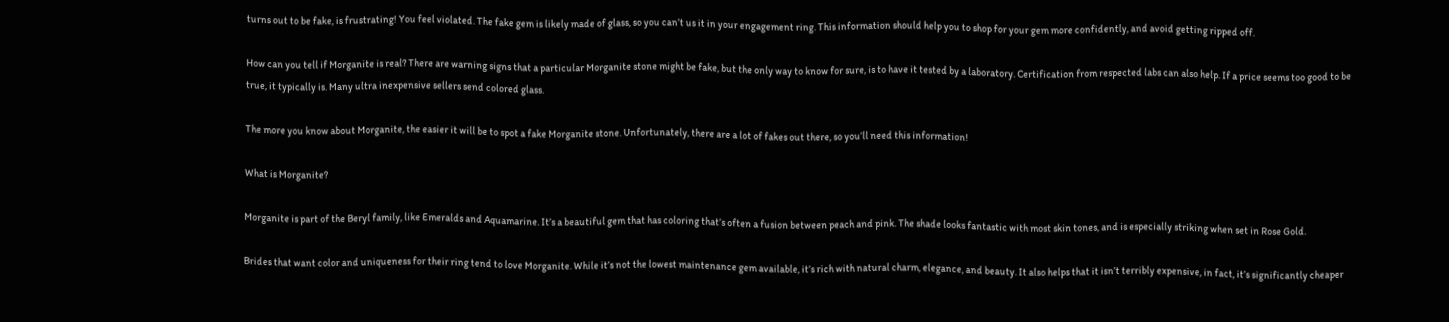turns out to be fake, is frustrating! You feel violated. The fake gem is likely made of glass, so you can’t us it in your engagement ring. This information should help you to shop for your gem more confidently, and avoid getting ripped off.

How can you tell if Morganite is real? There are warning signs that a particular Morganite stone might be fake, but the only way to know for sure, is to have it tested by a laboratory. Certification from respected labs can also help. If a price seems too good to be true, it typically is. Many ultra inexpensive sellers send colored glass.

The more you know about Morganite, the easier it will be to spot a fake Morganite stone. Unfortunately, there are a lot of fakes out there, so you’ll need this information!

What is Morganite?

Morganite is part of the Beryl family, like Emeralds and Aquamarine. It’s a beautiful gem that has coloring that’s often a fusion between peach and pink. The shade looks fantastic with most skin tones, and is especially striking when set in Rose Gold.

Brides that want color and uniqueness for their ring tend to love Morganite. While it’s not the lowest maintenance gem available, it’s rich with natural charm, elegance, and beauty. It also helps that it isn’t terribly expensive, in fact, it’s significantly cheaper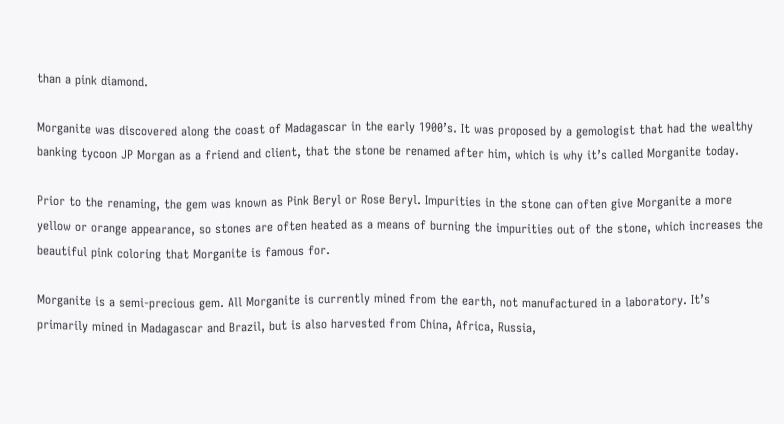than a pink diamond.

Morganite was discovered along the coast of Madagascar in the early 1900’s. It was proposed by a gemologist that had the wealthy banking tycoon JP Morgan as a friend and client, that the stone be renamed after him, which is why it’s called Morganite today.

Prior to the renaming, the gem was known as Pink Beryl or Rose Beryl. Impurities in the stone can often give Morganite a more yellow or orange appearance, so stones are often heated as a means of burning the impurities out of the stone, which increases the beautiful pink coloring that Morganite is famous for.

Morganite is a semi-precious gem. All Morganite is currently mined from the earth, not manufactured in a laboratory. It’s primarily mined in Madagascar and Brazil, but is also harvested from China, Africa, Russia,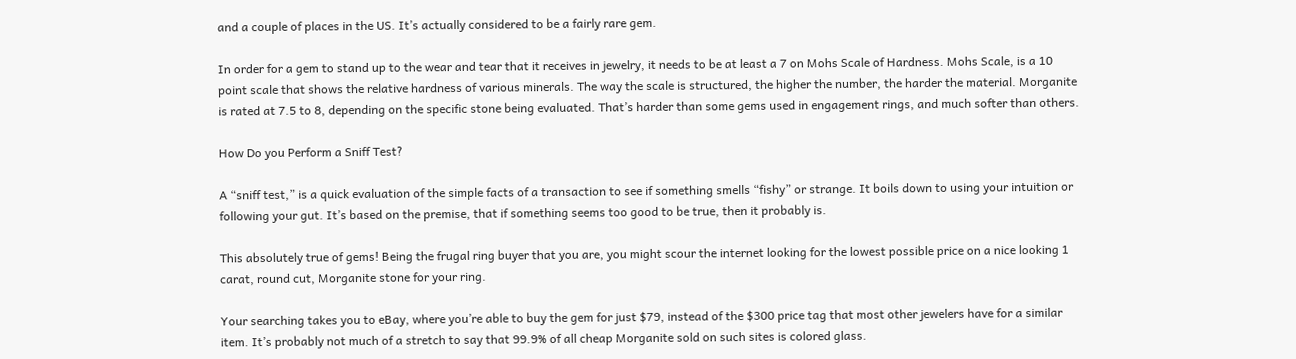and a couple of places in the US. It’s actually considered to be a fairly rare gem.

In order for a gem to stand up to the wear and tear that it receives in jewelry, it needs to be at least a 7 on Mohs Scale of Hardness. Mohs Scale, is a 10 point scale that shows the relative hardness of various minerals. The way the scale is structured, the higher the number, the harder the material. Morganite is rated at 7.5 to 8, depending on the specific stone being evaluated. That’s harder than some gems used in engagement rings, and much softer than others.

How Do you Perform a Sniff Test?

A “sniff test,” is a quick evaluation of the simple facts of a transaction to see if something smells “fishy” or strange. It boils down to using your intuition or following your gut. It’s based on the premise, that if something seems too good to be true, then it probably is.

This absolutely true of gems! Being the frugal ring buyer that you are, you might scour the internet looking for the lowest possible price on a nice looking 1 carat, round cut, Morganite stone for your ring.

Your searching takes you to eBay, where you’re able to buy the gem for just $79, instead of the $300 price tag that most other jewelers have for a similar item. It’s probably not much of a stretch to say that 99.9% of all cheap Morganite sold on such sites is colored glass.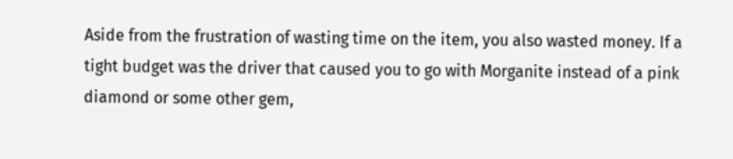Aside from the frustration of wasting time on the item, you also wasted money. If a tight budget was the driver that caused you to go with Morganite instead of a pink diamond or some other gem,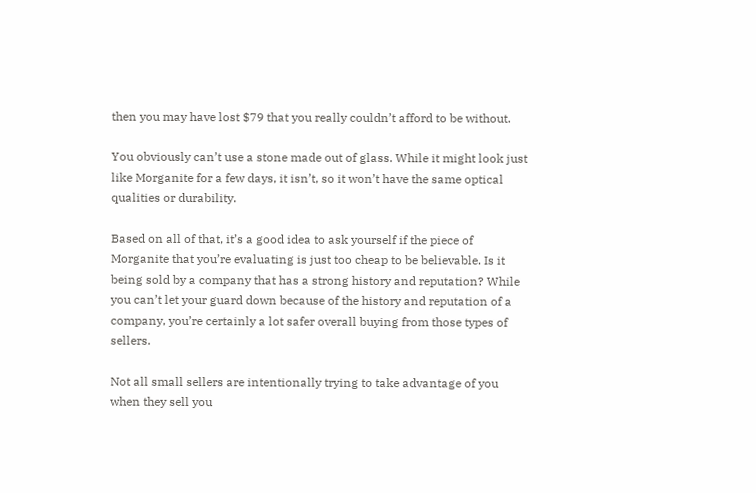then you may have lost $79 that you really couldn’t afford to be without.

You obviously can’t use a stone made out of glass. While it might look just like Morganite for a few days, it isn’t, so it won’t have the same optical qualities or durability.

Based on all of that, it’s a good idea to ask yourself if the piece of Morganite that you’re evaluating is just too cheap to be believable. Is it being sold by a company that has a strong history and reputation? While you can’t let your guard down because of the history and reputation of a company, you’re certainly a lot safer overall buying from those types of sellers.

Not all small sellers are intentionally trying to take advantage of you when they sell you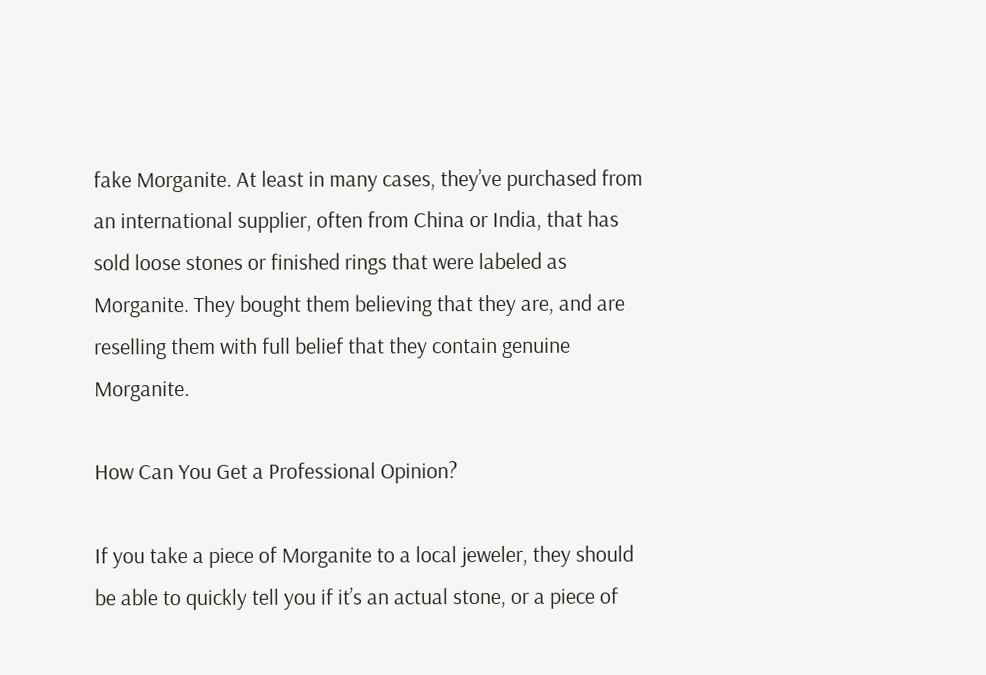fake Morganite. At least in many cases, they’ve purchased from an international supplier, often from China or India, that has sold loose stones or finished rings that were labeled as Morganite. They bought them believing that they are, and are reselling them with full belief that they contain genuine Morganite.

How Can You Get a Professional Opinion?

If you take a piece of Morganite to a local jeweler, they should be able to quickly tell you if it’s an actual stone, or a piece of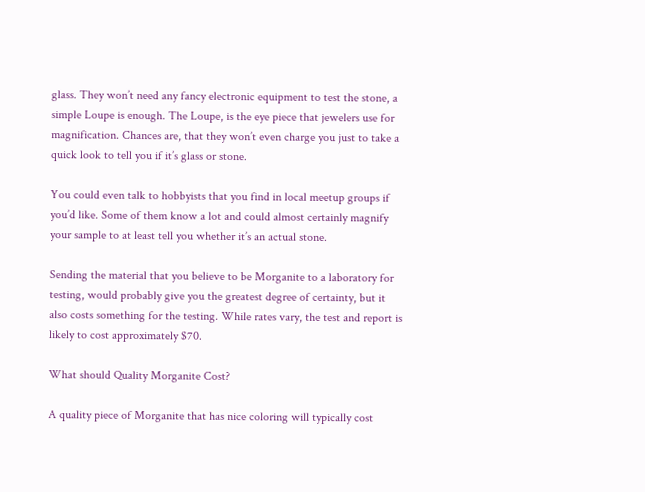glass. They won’t need any fancy electronic equipment to test the stone, a simple Loupe is enough. The Loupe, is the eye piece that jewelers use for magnification. Chances are, that they won’t even charge you just to take a quick look to tell you if it’s glass or stone.

You could even talk to hobbyists that you find in local meetup groups if you’d like. Some of them know a lot and could almost certainly magnify your sample to at least tell you whether it’s an actual stone.

Sending the material that you believe to be Morganite to a laboratory for testing, would probably give you the greatest degree of certainty, but it also costs something for the testing. While rates vary, the test and report is likely to cost approximately $70.

What should Quality Morganite Cost?

A quality piece of Morganite that has nice coloring will typically cost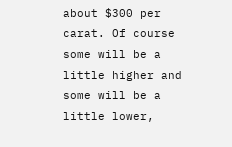about $300 per carat. Of course some will be a little higher and some will be a little lower,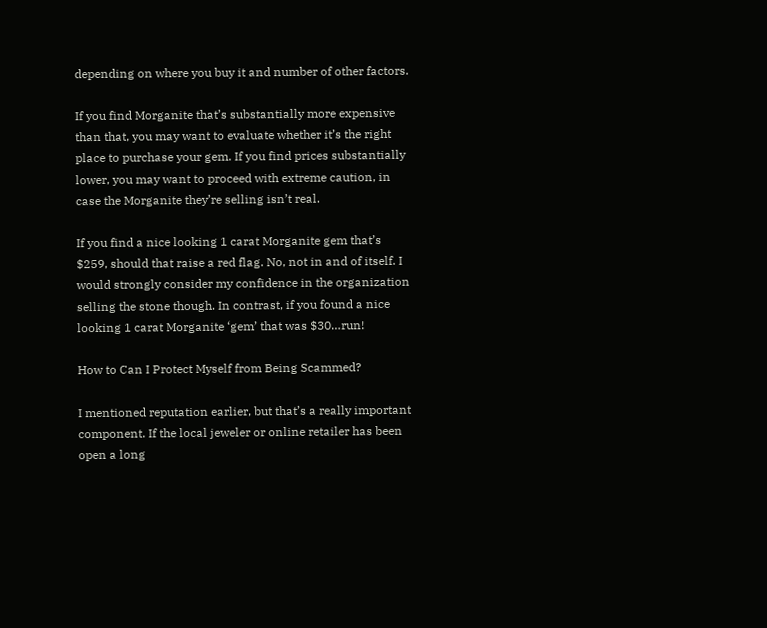depending on where you buy it and number of other factors.

If you find Morganite that’s substantially more expensive than that, you may want to evaluate whether it’s the right place to purchase your gem. If you find prices substantially lower, you may want to proceed with extreme caution, in case the Morganite they’re selling isn’t real.

If you find a nice looking 1 carat Morganite gem that’s $259, should that raise a red flag. No, not in and of itself. I would strongly consider my confidence in the organization selling the stone though. In contrast, if you found a nice looking 1 carat Morganite ‘gem’ that was $30…run!

How to Can I Protect Myself from Being Scammed?

I mentioned reputation earlier, but that’s a really important component. If the local jeweler or online retailer has been open a long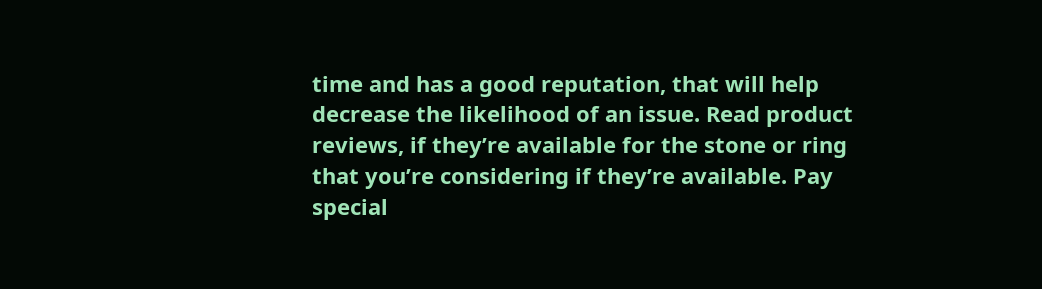time and has a good reputation, that will help decrease the likelihood of an issue. Read product reviews, if they’re available for the stone or ring that you’re considering if they’re available. Pay special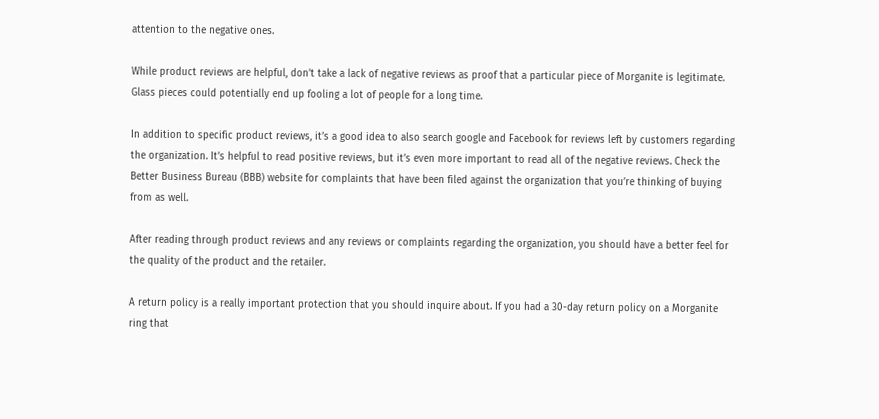attention to the negative ones.

While product reviews are helpful, don’t take a lack of negative reviews as proof that a particular piece of Morganite is legitimate. Glass pieces could potentially end up fooling a lot of people for a long time.

In addition to specific product reviews, it’s a good idea to also search google and Facebook for reviews left by customers regarding the organization. It’s helpful to read positive reviews, but it’s even more important to read all of the negative reviews. Check the Better Business Bureau (BBB) website for complaints that have been filed against the organization that you’re thinking of buying from as well.

After reading through product reviews and any reviews or complaints regarding the organization, you should have a better feel for the quality of the product and the retailer.

A return policy is a really important protection that you should inquire about. If you had a 30-day return policy on a Morganite ring that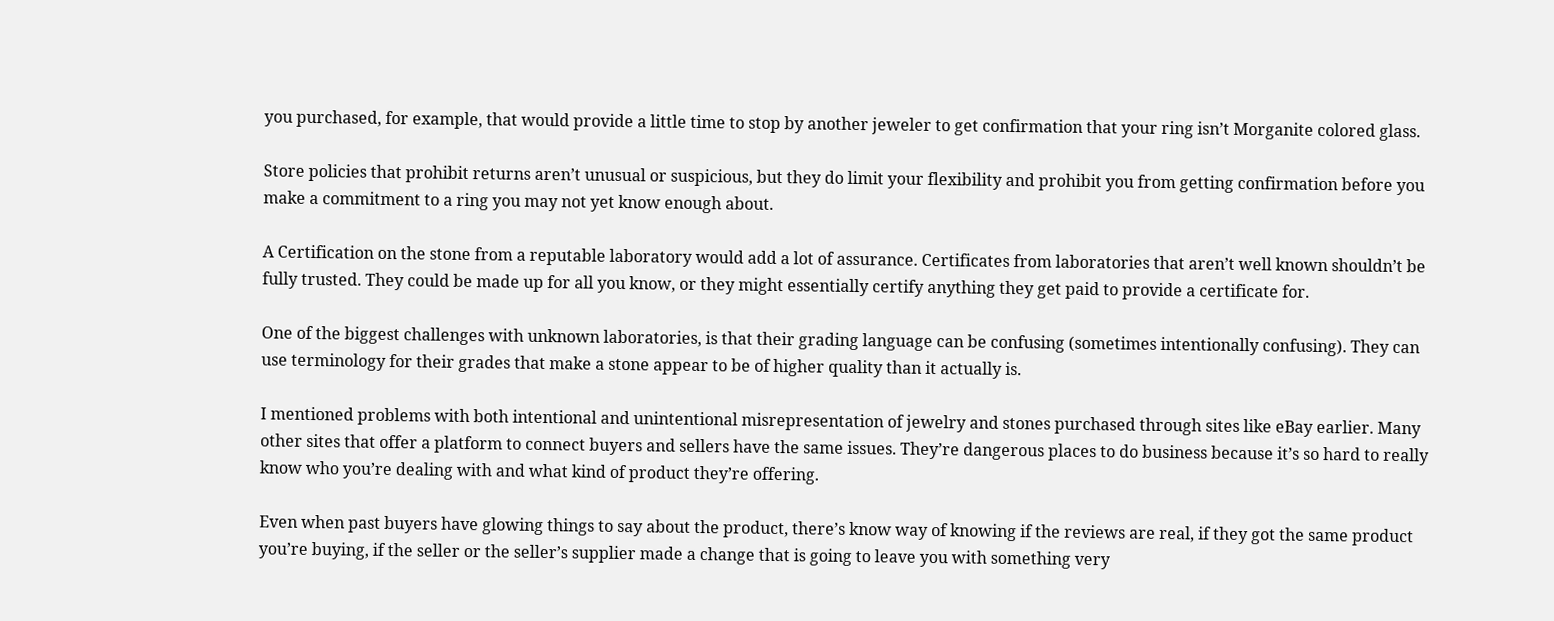you purchased, for example, that would provide a little time to stop by another jeweler to get confirmation that your ring isn’t Morganite colored glass.

Store policies that prohibit returns aren’t unusual or suspicious, but they do limit your flexibility and prohibit you from getting confirmation before you make a commitment to a ring you may not yet know enough about.

A Certification on the stone from a reputable laboratory would add a lot of assurance. Certificates from laboratories that aren’t well known shouldn’t be fully trusted. They could be made up for all you know, or they might essentially certify anything they get paid to provide a certificate for.

One of the biggest challenges with unknown laboratories, is that their grading language can be confusing (sometimes intentionally confusing). They can use terminology for their grades that make a stone appear to be of higher quality than it actually is.

I mentioned problems with both intentional and unintentional misrepresentation of jewelry and stones purchased through sites like eBay earlier. Many other sites that offer a platform to connect buyers and sellers have the same issues. They’re dangerous places to do business because it’s so hard to really know who you’re dealing with and what kind of product they’re offering.

Even when past buyers have glowing things to say about the product, there’s know way of knowing if the reviews are real, if they got the same product you’re buying, if the seller or the seller’s supplier made a change that is going to leave you with something very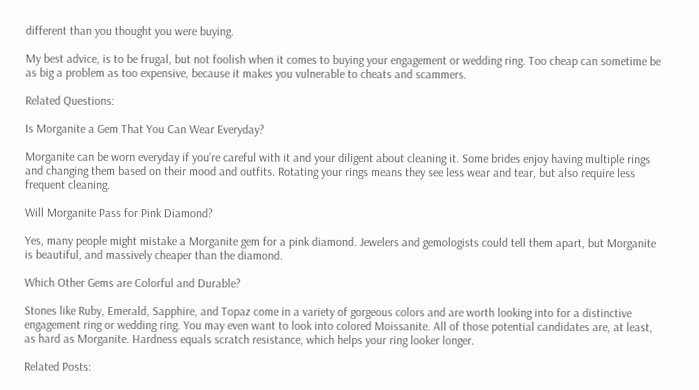different than you thought you were buying.

My best advice, is to be frugal, but not foolish when it comes to buying your engagement or wedding ring. Too cheap can sometime be as big a problem as too expensive, because it makes you vulnerable to cheats and scammers.

Related Questions:

Is Morganite a Gem That You Can Wear Everyday?

Morganite can be worn everyday if you’re careful with it and your diligent about cleaning it. Some brides enjoy having multiple rings and changing them based on their mood and outfits. Rotating your rings means they see less wear and tear, but also require less frequent cleaning.

Will Morganite Pass for Pink Diamond?

Yes, many people might mistake a Morganite gem for a pink diamond. Jewelers and gemologists could tell them apart, but Morganite is beautiful, and massively cheaper than the diamond.

Which Other Gems are Colorful and Durable?

Stones like Ruby, Emerald, Sapphire, and Topaz come in a variety of gorgeous colors and are worth looking into for a distinctive engagement ring or wedding ring. You may even want to look into colored Moissanite. All of those potential candidates are, at least, as hard as Morganite. Hardness equals scratch resistance, which helps your ring looker longer.

Related Posts: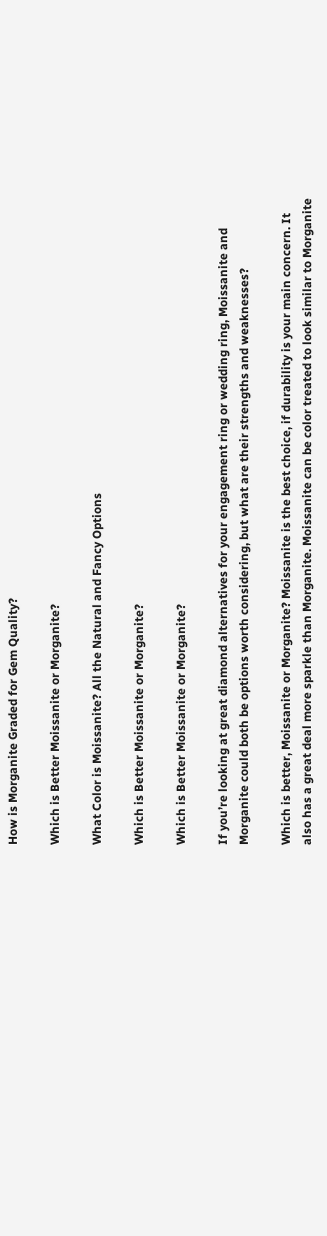How is Morganite Graded for Gem Quality?

Which is Better Moissanite or Morganite?

What Color is Moissanite? All the Natural and Fancy Options

Which is Better Moissanite or Morganite?

Which is Better Moissanite or Morganite?

If you’re looking at great diamond alternatives for your engagement ring or wedding ring, Moissanite and Morganite could both be options worth considering, but what are their strengths and weaknesses?

Which is better, Moissanite or Morganite? Moissanite is the best choice, if durability is your main concern. It also has a great deal more sparkle than Morganite. Moissanite can be color treated to look similar to Morganite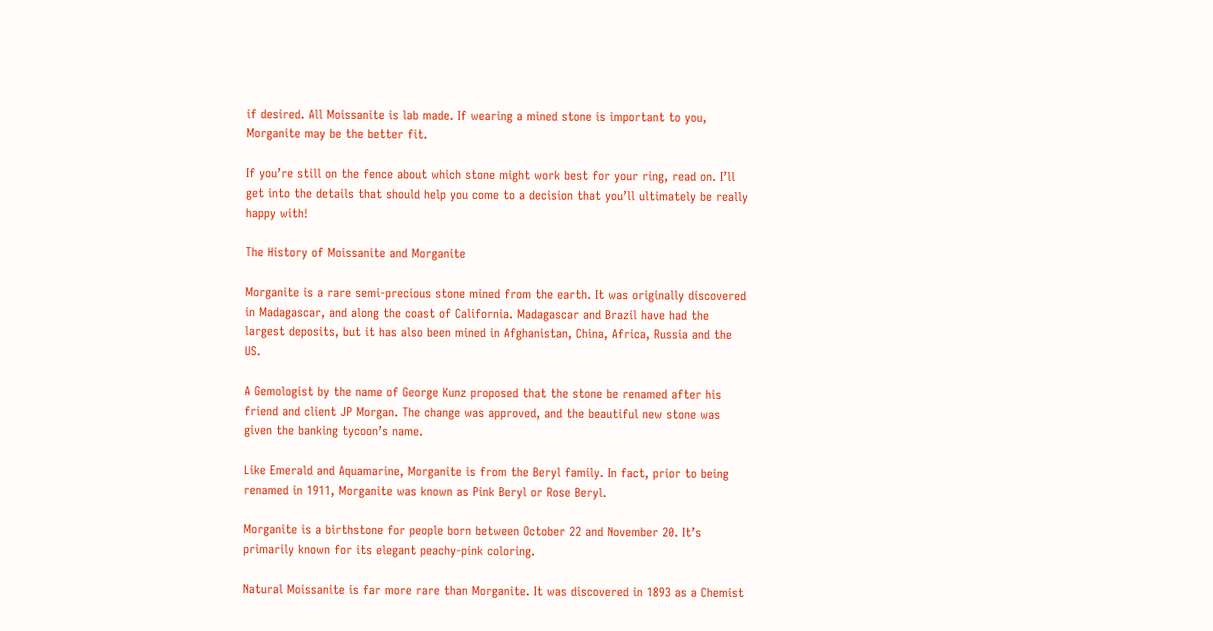if desired. All Moissanite is lab made. If wearing a mined stone is important to you, Morganite may be the better fit.

If you’re still on the fence about which stone might work best for your ring, read on. I’ll get into the details that should help you come to a decision that you’ll ultimately be really happy with!

The History of Moissanite and Morganite

Morganite is a rare semi-precious stone mined from the earth. It was originally discovered in Madagascar, and along the coast of California. Madagascar and Brazil have had the largest deposits, but it has also been mined in Afghanistan, China, Africa, Russia and the US.

A Gemologist by the name of George Kunz proposed that the stone be renamed after his friend and client JP Morgan. The change was approved, and the beautiful new stone was given the banking tycoon’s name.

Like Emerald and Aquamarine, Morganite is from the Beryl family. In fact, prior to being renamed in 1911, Morganite was known as Pink Beryl or Rose Beryl.

Morganite is a birthstone for people born between October 22 and November 20. It’s primarily known for its elegant peachy-pink coloring.

Natural Moissanite is far more rare than Morganite. It was discovered in 1893 as a Chemist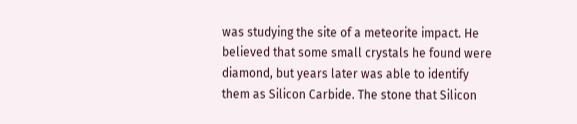was studying the site of a meteorite impact. He believed that some small crystals he found were diamond, but years later was able to identify them as Silicon Carbide. The stone that Silicon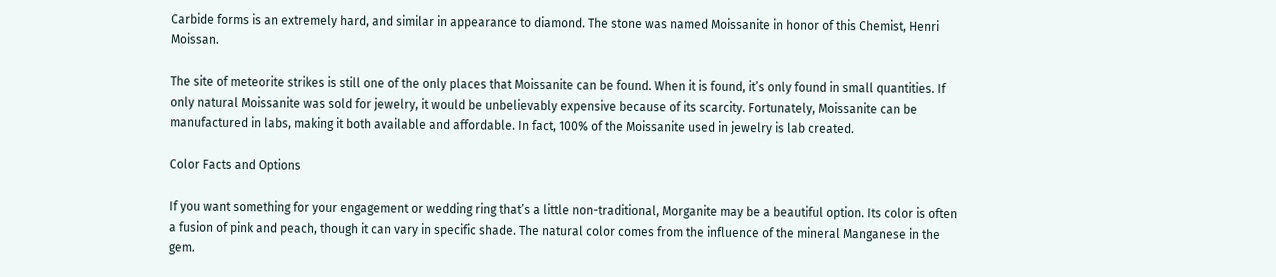Carbide forms is an extremely hard, and similar in appearance to diamond. The stone was named Moissanite in honor of this Chemist, Henri Moissan.

The site of meteorite strikes is still one of the only places that Moissanite can be found. When it is found, it’s only found in small quantities. If only natural Moissanite was sold for jewelry, it would be unbelievably expensive because of its scarcity. Fortunately, Moissanite can be manufactured in labs, making it both available and affordable. In fact, 100% of the Moissanite used in jewelry is lab created.

Color Facts and Options

If you want something for your engagement or wedding ring that’s a little non-traditional, Morganite may be a beautiful option. Its color is often a fusion of pink and peach, though it can vary in specific shade. The natural color comes from the influence of the mineral Manganese in the gem.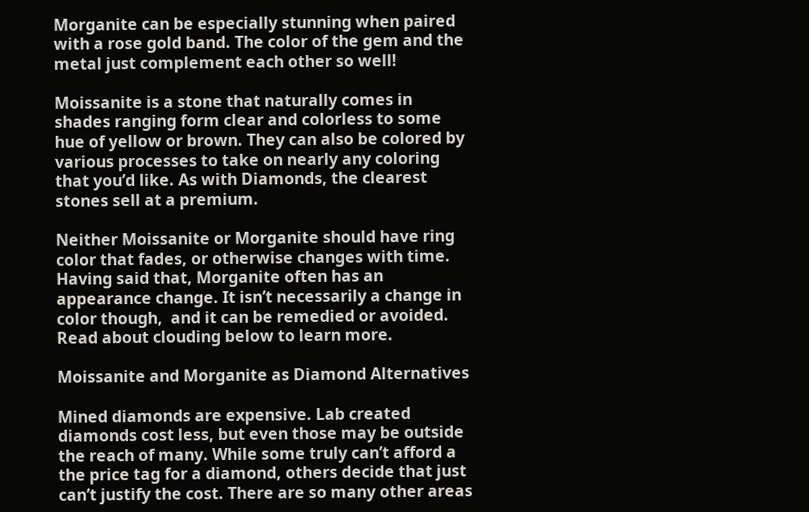Morganite can be especially stunning when paired with a rose gold band. The color of the gem and the metal just complement each other so well!

Moissanite is a stone that naturally comes in shades ranging form clear and colorless to some hue of yellow or brown. They can also be colored by various processes to take on nearly any coloring that you’d like. As with Diamonds, the clearest stones sell at a premium.

Neither Moissanite or Morganite should have ring color that fades, or otherwise changes with time. Having said that, Morganite often has an appearance change. It isn’t necessarily a change in color though,  and it can be remedied or avoided. Read about clouding below to learn more.

Moissanite and Morganite as Diamond Alternatives

Mined diamonds are expensive. Lab created diamonds cost less, but even those may be outside the reach of many. While some truly can’t afford a the price tag for a diamond, others decide that just can’t justify the cost. There are so many other areas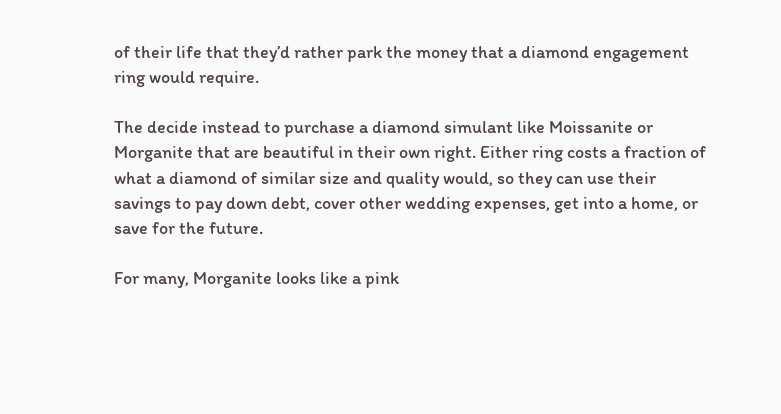of their life that they’d rather park the money that a diamond engagement ring would require.

The decide instead to purchase a diamond simulant like Moissanite or Morganite that are beautiful in their own right. Either ring costs a fraction of what a diamond of similar size and quality would, so they can use their savings to pay down debt, cover other wedding expenses, get into a home, or save for the future.

For many, Morganite looks like a pink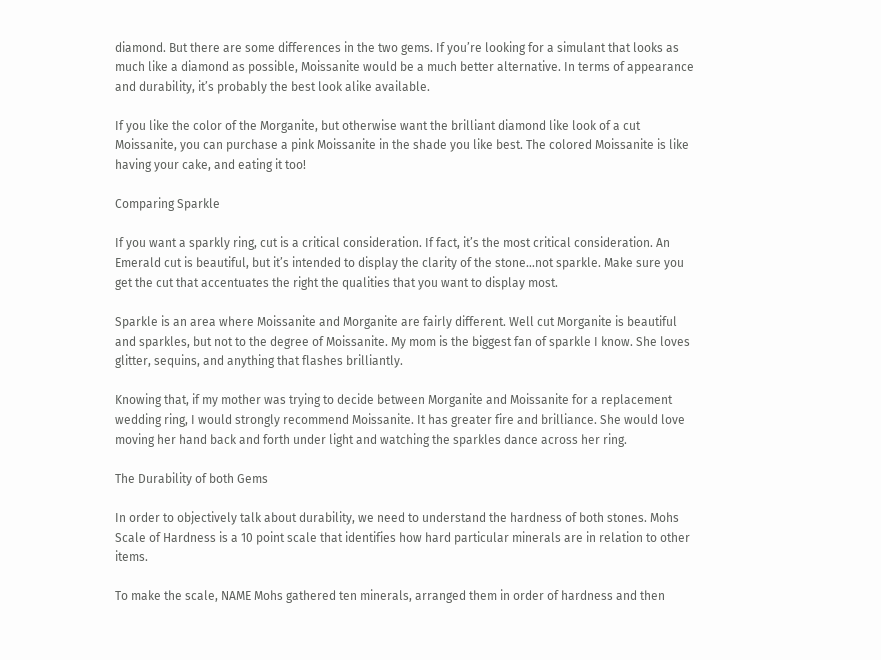diamond. But there are some differences in the two gems. If you’re looking for a simulant that looks as much like a diamond as possible, Moissanite would be a much better alternative. In terms of appearance and durability, it’s probably the best look alike available.

If you like the color of the Morganite, but otherwise want the brilliant diamond like look of a cut Moissanite, you can purchase a pink Moissanite in the shade you like best. The colored Moissanite is like having your cake, and eating it too!

Comparing Sparkle

If you want a sparkly ring, cut is a critical consideration. If fact, it’s the most critical consideration. An Emerald cut is beautiful, but it’s intended to display the clarity of the stone…not sparkle. Make sure you get the cut that accentuates the right the qualities that you want to display most.

Sparkle is an area where Moissanite and Morganite are fairly different. Well cut Morganite is beautiful and sparkles, but not to the degree of Moissanite. My mom is the biggest fan of sparkle I know. She loves glitter, sequins, and anything that flashes brilliantly.

Knowing that, if my mother was trying to decide between Morganite and Moissanite for a replacement wedding ring, I would strongly recommend Moissanite. It has greater fire and brilliance. She would love moving her hand back and forth under light and watching the sparkles dance across her ring.

The Durability of both Gems

In order to objectively talk about durability, we need to understand the hardness of both stones. Mohs Scale of Hardness is a 10 point scale that identifies how hard particular minerals are in relation to other items.

To make the scale, NAME Mohs gathered ten minerals, arranged them in order of hardness and then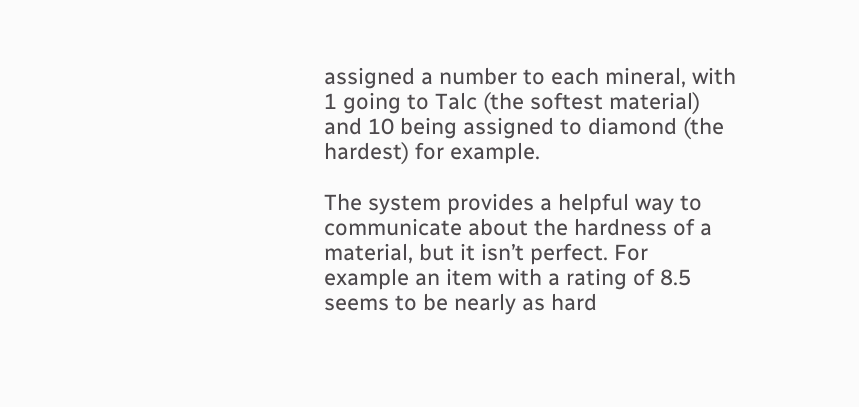assigned a number to each mineral, with 1 going to Talc (the softest material) and 10 being assigned to diamond (the hardest) for example.

The system provides a helpful way to communicate about the hardness of a material, but it isn’t perfect. For example an item with a rating of 8.5 seems to be nearly as hard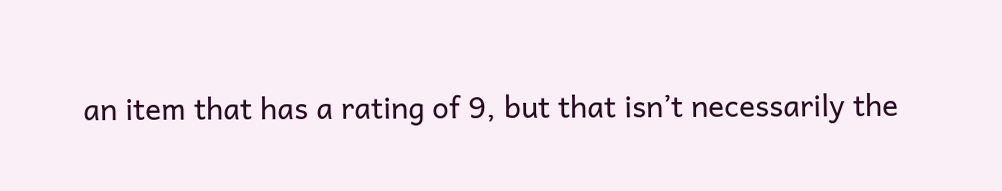an item that has a rating of 9, but that isn’t necessarily the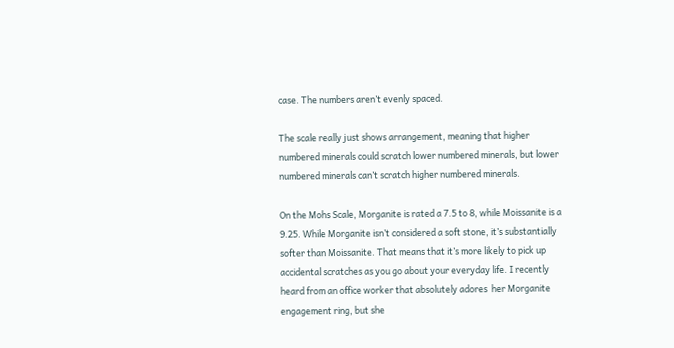case. The numbers aren’t evenly spaced.

The scale really just shows arrangement, meaning that higher numbered minerals could scratch lower numbered minerals, but lower numbered minerals can’t scratch higher numbered minerals.

On the Mohs Scale, Morganite is rated a 7.5 to 8, while Moissanite is a 9.25. While Morganite isn’t considered a soft stone, it’s substantially softer than Moissanite. That means that it’s more likely to pick up accidental scratches as you go about your everyday life. I recently heard from an office worker that absolutely adores  her Morganite engagement ring, but she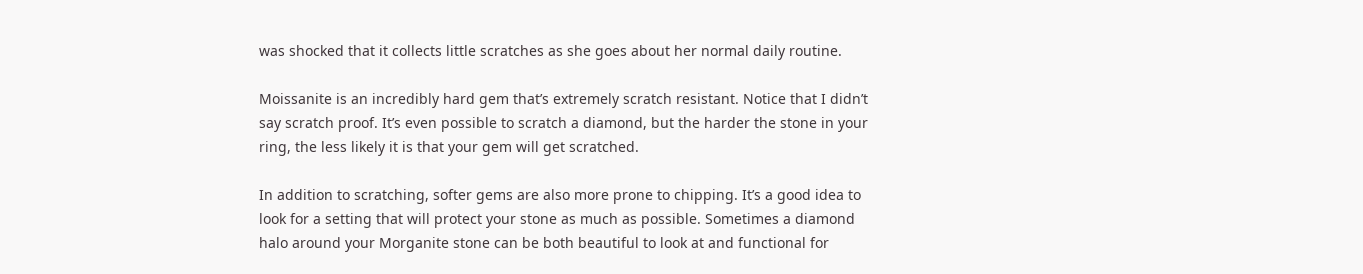was shocked that it collects little scratches as she goes about her normal daily routine.

Moissanite is an incredibly hard gem that’s extremely scratch resistant. Notice that I didn’t say scratch proof. It’s even possible to scratch a diamond, but the harder the stone in your ring, the less likely it is that your gem will get scratched.

In addition to scratching, softer gems are also more prone to chipping. It’s a good idea to look for a setting that will protect your stone as much as possible. Sometimes a diamond halo around your Morganite stone can be both beautiful to look at and functional for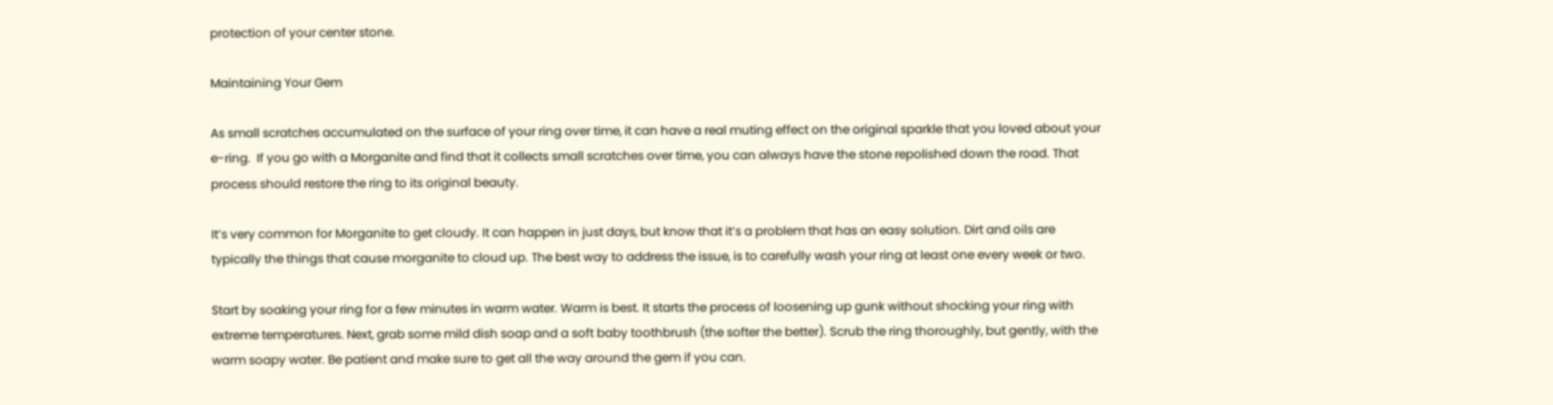protection of your center stone.

Maintaining Your Gem

As small scratches accumulated on the surface of your ring over time, it can have a real muting effect on the original sparkle that you loved about your e-ring.  If you go with a Morganite and find that it collects small scratches over time, you can always have the stone repolished down the road. That process should restore the ring to its original beauty.

It’s very common for Morganite to get cloudy. It can happen in just days, but know that it’s a problem that has an easy solution. Dirt and oils are typically the things that cause morganite to cloud up. The best way to address the issue, is to carefully wash your ring at least one every week or two.

Start by soaking your ring for a few minutes in warm water. Warm is best. It starts the process of loosening up gunk without shocking your ring with extreme temperatures. Next, grab some mild dish soap and a soft baby toothbrush (the softer the better). Scrub the ring thoroughly, but gently, with the warm soapy water. Be patient and make sure to get all the way around the gem if you can.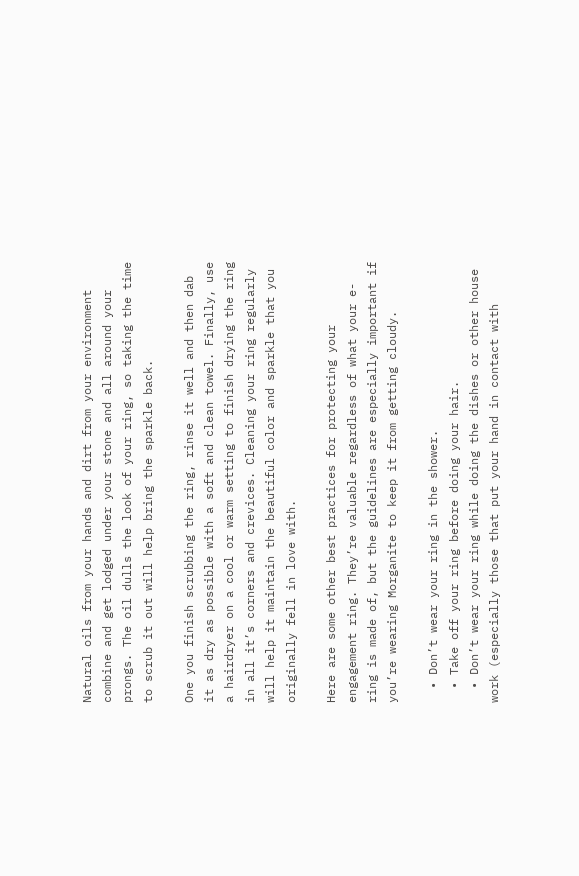Natural oils from your hands and dirt from your environment combine and get lodged under your stone and all around your prongs. The oil dulls the look of your ring, so taking the time to scrub it out will help bring the sparkle back.

One you finish scrubbing the ring, rinse it well and then dab it as dry as possible with a soft and clean towel. Finally, use a hairdryer on a cool or warm setting to finish drying the ring in all it’s corners and crevices. Cleaning your ring regularly will help it maintain the beautiful color and sparkle that you originally fell in love with.

Here are some other best practices for protecting your engagement ring. They’re valuable regardless of what your e-ring is made of, but the guidelines are especially important if you’re wearing Morganite to keep it from getting cloudy.

  • Don’t wear your ring in the shower.
  • Take off your ring before doing your hair.
  • Don’t wear your ring while doing the dishes or other house work (especially those that put your hand in contact with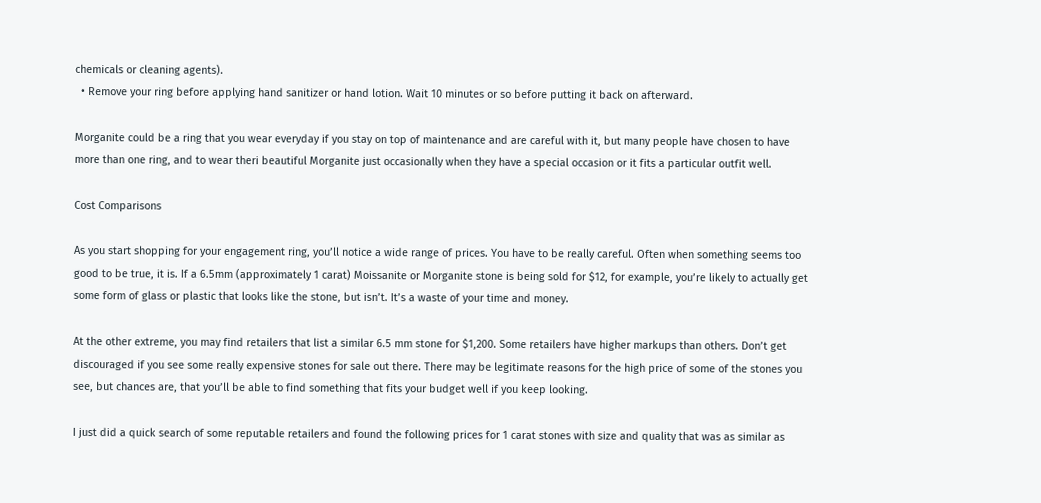chemicals or cleaning agents).
  • Remove your ring before applying hand sanitizer or hand lotion. Wait 10 minutes or so before putting it back on afterward.

Morganite could be a ring that you wear everyday if you stay on top of maintenance and are careful with it, but many people have chosen to have more than one ring, and to wear theri beautiful Morganite just occasionally when they have a special occasion or it fits a particular outfit well.

Cost Comparisons

As you start shopping for your engagement ring, you’ll notice a wide range of prices. You have to be really careful. Often when something seems too good to be true, it is. If a 6.5mm (approximately 1 carat) Moissanite or Morganite stone is being sold for $12, for example, you’re likely to actually get some form of glass or plastic that looks like the stone, but isn’t. It’s a waste of your time and money.

At the other extreme, you may find retailers that list a similar 6.5 mm stone for $1,200. Some retailers have higher markups than others. Don’t get discouraged if you see some really expensive stones for sale out there. There may be legitimate reasons for the high price of some of the stones you see, but chances are, that you’ll be able to find something that fits your budget well if you keep looking.

I just did a quick search of some reputable retailers and found the following prices for 1 carat stones with size and quality that was as similar as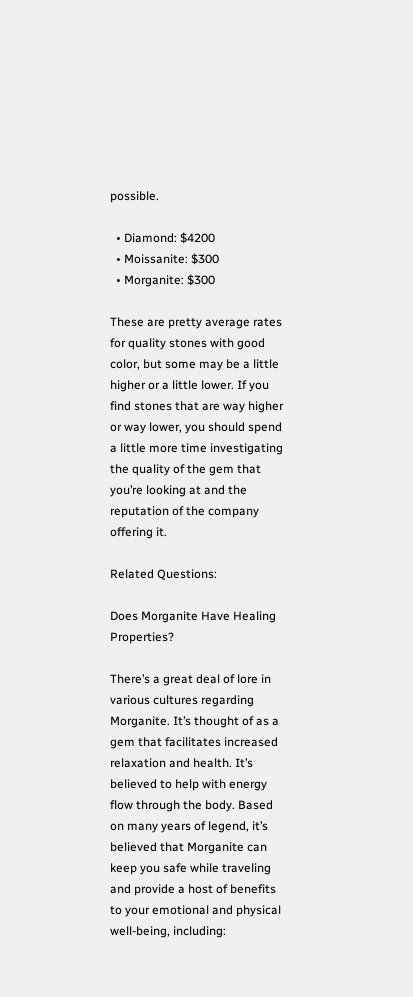possible.

  • Diamond: $4200
  • Moissanite: $300
  • Morganite: $300

These are pretty average rates for quality stones with good color, but some may be a little higher or a little lower. If you find stones that are way higher or way lower, you should spend a little more time investigating the quality of the gem that you’re looking at and the reputation of the company offering it.

Related Questions:

Does Morganite Have Healing Properties?

There’s a great deal of lore in various cultures regarding Morganite. It’s thought of as a gem that facilitates increased relaxation and health. It’s believed to help with energy flow through the body. Based on many years of legend, it’s believed that Morganite can keep you safe while traveling and provide a host of benefits to your emotional and physical well-being, including: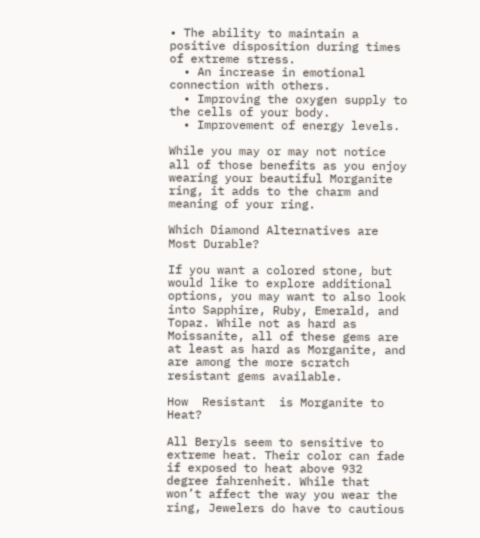• The ability to maintain a positive disposition during times of extreme stress.
  • An increase in emotional connection with others.
  • Improving the oxygen supply to the cells of your body.
  • Improvement of energy levels.

While you may or may not notice all of those benefits as you enjoy wearing your beautiful Morganite ring, it adds to the charm and meaning of your ring.

Which Diamond Alternatives are Most Durable?

If you want a colored stone, but would like to explore additional options, you may want to also look into Sapphire, Ruby, Emerald, and Topaz. While not as hard as Moissanite, all of these gems are at least as hard as Morganite, and are among the more scratch resistant gems available.

How  Resistant  is Morganite to Heat?

All Beryls seem to sensitive to extreme heat. Their color can fade if exposed to heat above 932 degree fahrenheit. While that won’t affect the way you wear the ring, Jewelers do have to cautious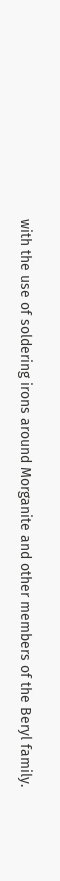with the use of soldering irons around Morganite and other members of the Beryl family.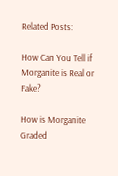Related Posts:

How Can You Tell if Morganite is Real or Fake?

How is Morganite Graded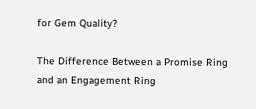for Gem Quality?

The Difference Between a Promise Ring and an Engagement Ring